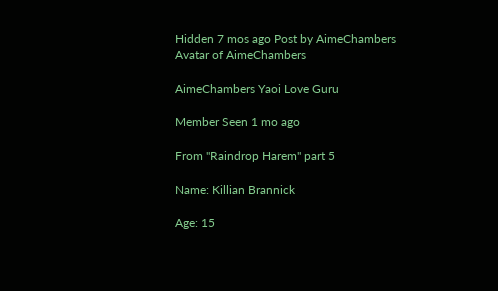Hidden 7 mos ago Post by AimeChambers
Avatar of AimeChambers

AimeChambers Yaoi Love Guru

Member Seen 1 mo ago

From "Raindrop Harem" part 5

Name: Killian Brannick

Age: 15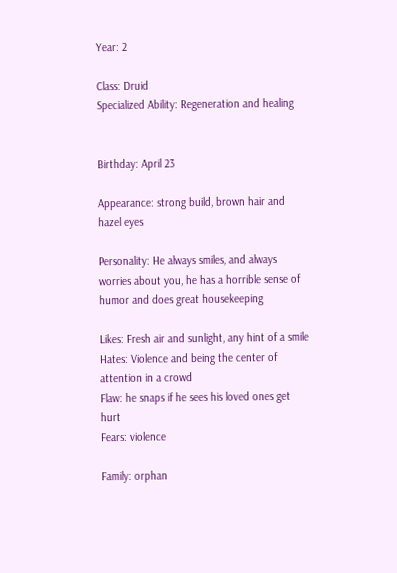Year: 2

Class: Druid
Specialized Ability: Regeneration and healing


Birthday: April 23

Appearance: strong build, brown hair and hazel eyes

Personality: He always smiles, and always worries about you, he has a horrible sense of humor and does great housekeeping

Likes: Fresh air and sunlight, any hint of a smile
Hates: Violence and being the center of attention in a crowd
Flaw: he snaps if he sees his loved ones get hurt
Fears: violence

Family: orphan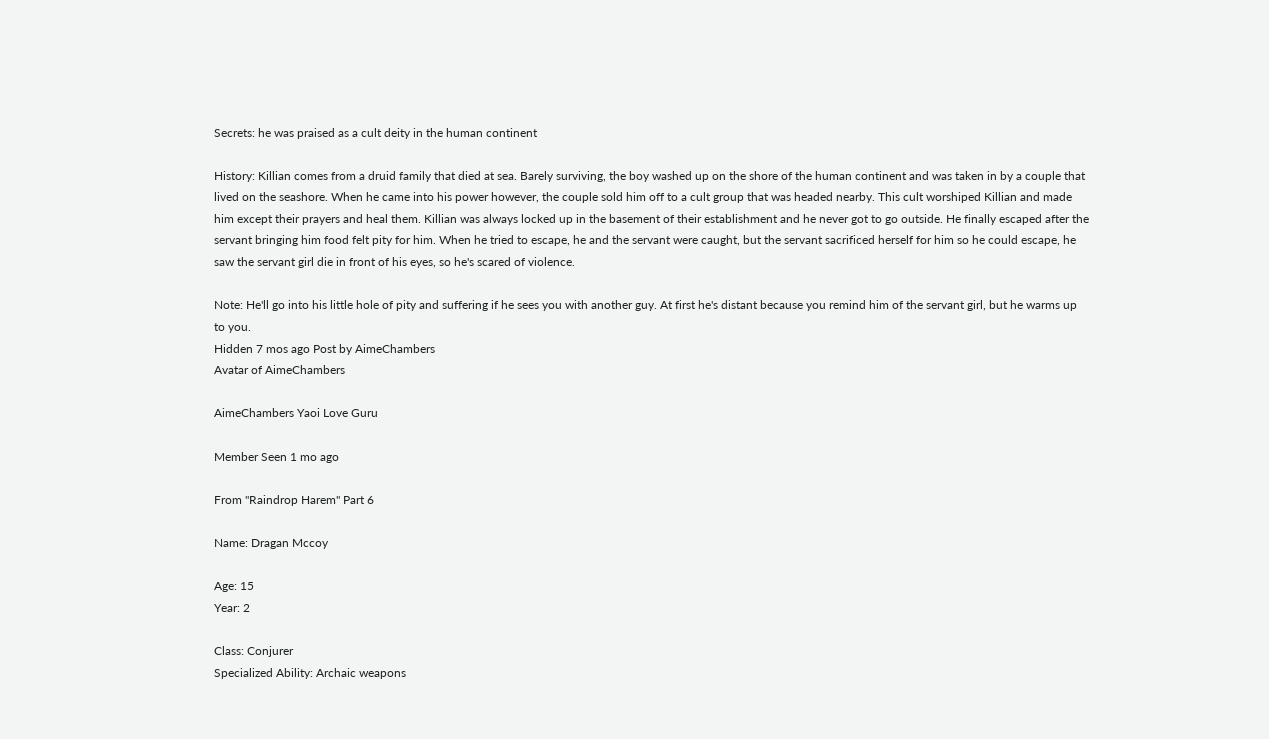Secrets: he was praised as a cult deity in the human continent

History: Killian comes from a druid family that died at sea. Barely surviving, the boy washed up on the shore of the human continent and was taken in by a couple that lived on the seashore. When he came into his power however, the couple sold him off to a cult group that was headed nearby. This cult worshiped Killian and made him except their prayers and heal them. Killian was always locked up in the basement of their establishment and he never got to go outside. He finally escaped after the servant bringing him food felt pity for him. When he tried to escape, he and the servant were caught, but the servant sacrificed herself for him so he could escape, he saw the servant girl die in front of his eyes, so he's scared of violence.

Note: He'll go into his little hole of pity and suffering if he sees you with another guy. At first he's distant because you remind him of the servant girl, but he warms up to you.
Hidden 7 mos ago Post by AimeChambers
Avatar of AimeChambers

AimeChambers Yaoi Love Guru

Member Seen 1 mo ago

From "Raindrop Harem" Part 6

Name: Dragan Mccoy

Age: 15
Year: 2

Class: Conjurer
Specialized Ability: Archaic weapons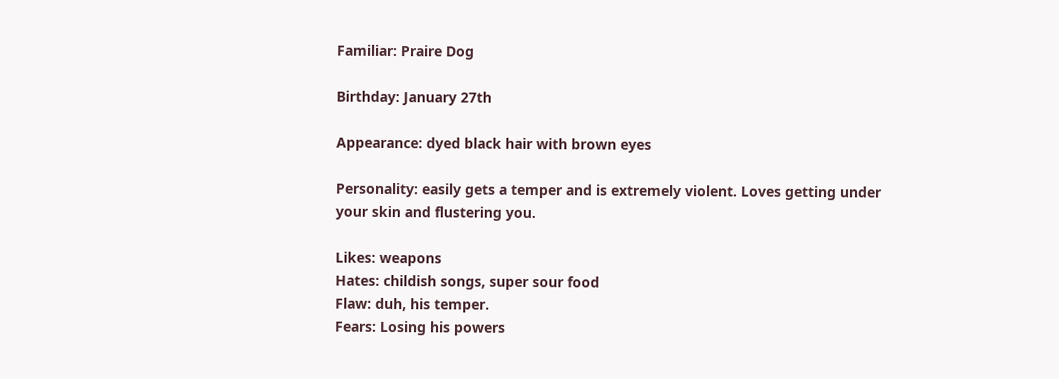Familiar: Praire Dog

Birthday: January 27th

Appearance: dyed black hair with brown eyes

Personality: easily gets a temper and is extremely violent. Loves getting under your skin and flustering you.

Likes: weapons
Hates: childish songs, super sour food
Flaw: duh, his temper.
Fears: Losing his powers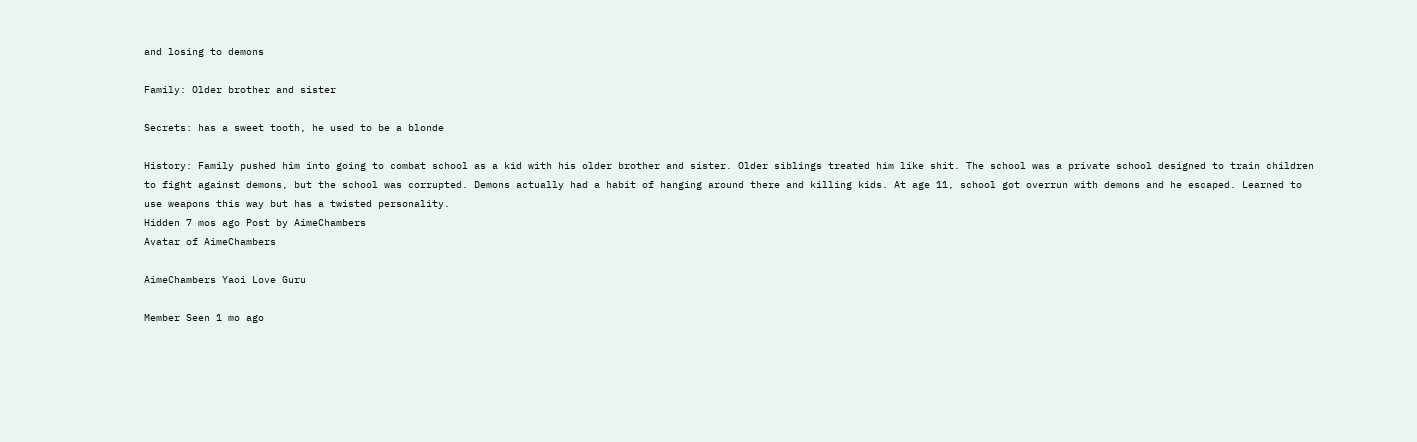and losing to demons

Family: Older brother and sister

Secrets: has a sweet tooth, he used to be a blonde

History: Family pushed him into going to combat school as a kid with his older brother and sister. Older siblings treated him like shit. The school was a private school designed to train children to fight against demons, but the school was corrupted. Demons actually had a habit of hanging around there and killing kids. At age 11, school got overrun with demons and he escaped. Learned to use weapons this way but has a twisted personality.
Hidden 7 mos ago Post by AimeChambers
Avatar of AimeChambers

AimeChambers Yaoi Love Guru

Member Seen 1 mo ago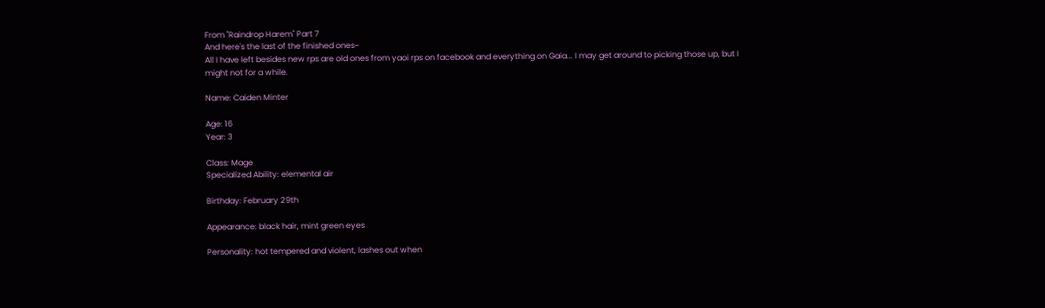From "Raindrop Harem" Part 7
And here's the last of the finished ones~
All I have left besides new rps are old ones from yaoi rps on facebook and everything on Gaia... I may get around to picking those up, but I might not for a while.

Name: Caiden Minter

Age: 16
Year: 3

Class: Mage
Specialized Ability: elemental air

Birthday: February 29th

Appearance: black hair, mint green eyes

Personality: hot tempered and violent, lashes out when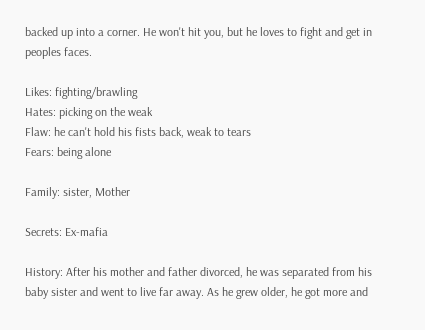backed up into a corner. He won't hit you, but he loves to fight and get in peoples faces.

Likes: fighting/brawling
Hates: picking on the weak
Flaw: he can't hold his fists back, weak to tears
Fears: being alone

Family: sister, Mother

Secrets: Ex-mafia

History: After his mother and father divorced, he was separated from his baby sister and went to live far away. As he grew older, he got more and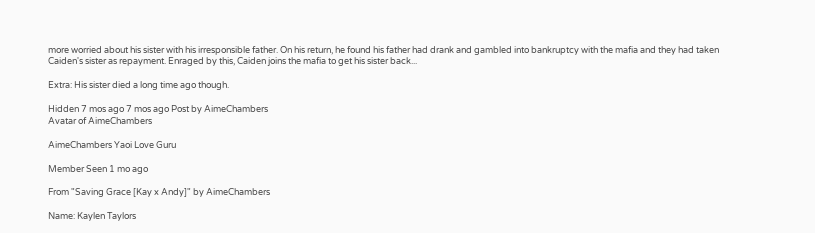more worried about his sister with his irresponsible father. On his return, he found his father had drank and gambled into bankruptcy with the mafia and they had taken Caiden's sister as repayment. Enraged by this, Caiden joins the mafia to get his sister back...

Extra: His sister died a long time ago though.

Hidden 7 mos ago 7 mos ago Post by AimeChambers
Avatar of AimeChambers

AimeChambers Yaoi Love Guru

Member Seen 1 mo ago

From "Saving Grace [Kay x Andy]" by AimeChambers

Name: Kaylen Taylors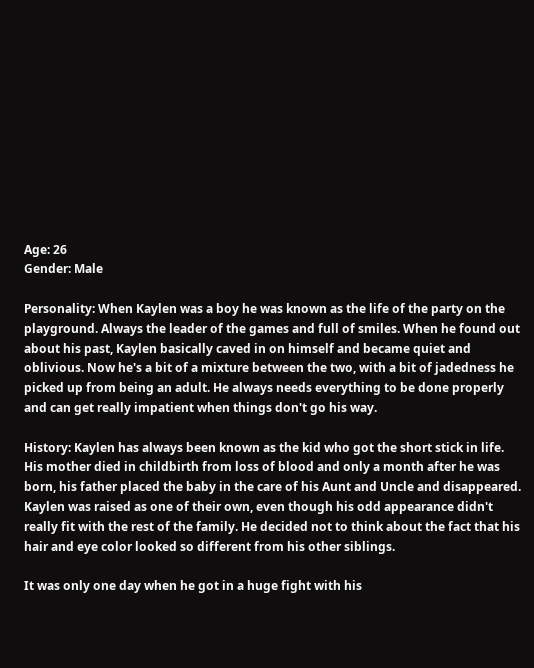Age: 26
Gender: Male

Personality: When Kaylen was a boy he was known as the life of the party on the playground. Always the leader of the games and full of smiles. When he found out about his past, Kaylen basically caved in on himself and became quiet and oblivious. Now he's a bit of a mixture between the two, with a bit of jadedness he picked up from being an adult. He always needs everything to be done properly and can get really impatient when things don't go his way.

History: Kaylen has always been known as the kid who got the short stick in life. His mother died in childbirth from loss of blood and only a month after he was born, his father placed the baby in the care of his Aunt and Uncle and disappeared. Kaylen was raised as one of their own, even though his odd appearance didn't really fit with the rest of the family. He decided not to think about the fact that his hair and eye color looked so different from his other siblings.

It was only one day when he got in a huge fight with his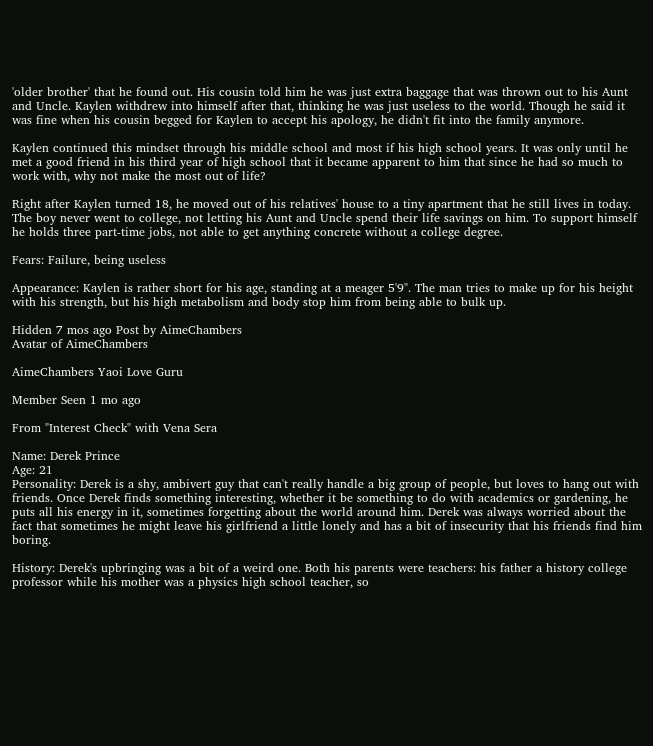'older brother' that he found out. His cousin told him he was just extra baggage that was thrown out to his Aunt and Uncle. Kaylen withdrew into himself after that, thinking he was just useless to the world. Though he said it was fine when his cousin begged for Kaylen to accept his apology, he didn't fit into the family anymore.

Kaylen continued this mindset through his middle school and most if his high school years. It was only until he met a good friend in his third year of high school that it became apparent to him that since he had so much to work with, why not make the most out of life?

Right after Kaylen turned 18, he moved out of his relatives' house to a tiny apartment that he still lives in today. The boy never went to college, not letting his Aunt and Uncle spend their life savings on him. To support himself he holds three part-time jobs, not able to get anything concrete without a college degree.

Fears: Failure, being useless

Appearance: Kaylen is rather short for his age, standing at a meager 5'9". The man tries to make up for his height with his strength, but his high metabolism and body stop him from being able to bulk up.

Hidden 7 mos ago Post by AimeChambers
Avatar of AimeChambers

AimeChambers Yaoi Love Guru

Member Seen 1 mo ago

From "Interest Check" with Vena Sera

Name: Derek Prince
Age: 21
Personality: Derek is a shy, ambivert guy that can't really handle a big group of people, but loves to hang out with friends. Once Derek finds something interesting, whether it be something to do with academics or gardening, he puts all his energy in it, sometimes forgetting about the world around him. Derek was always worried about the fact that sometimes he might leave his girlfriend a little lonely and has a bit of insecurity that his friends find him boring.

History: Derek's upbringing was a bit of a weird one. Both his parents were teachers: his father a history college professor while his mother was a physics high school teacher, so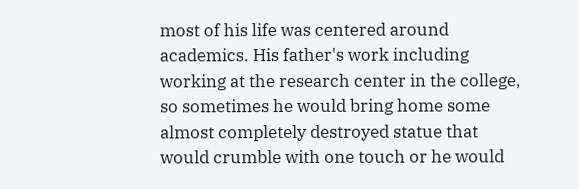most of his life was centered around academics. His father's work including working at the research center in the college, so sometimes he would bring home some almost completely destroyed statue that would crumble with one touch or he would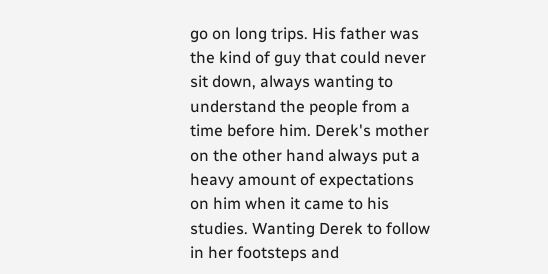go on long trips. His father was the kind of guy that could never sit down, always wanting to understand the people from a time before him. Derek's mother on the other hand always put a heavy amount of expectations on him when it came to his studies. Wanting Derek to follow in her footsteps and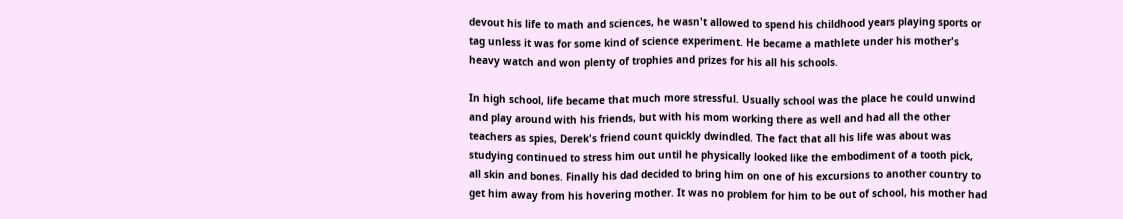devout his life to math and sciences, he wasn't allowed to spend his childhood years playing sports or tag unless it was for some kind of science experiment. He became a mathlete under his mother's heavy watch and won plenty of trophies and prizes for his all his schools.

In high school, life became that much more stressful. Usually school was the place he could unwind and play around with his friends, but with his mom working there as well and had all the other teachers as spies, Derek's friend count quickly dwindled. The fact that all his life was about was studying continued to stress him out until he physically looked like the embodiment of a tooth pick, all skin and bones. Finally his dad decided to bring him on one of his excursions to another country to get him away from his hovering mother. It was no problem for him to be out of school, his mother had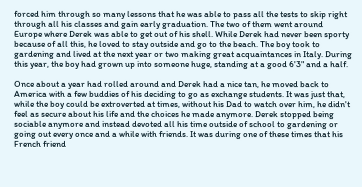forced him through so many lessons that he was able to pass all the tests to skip right through all his classes and gain early graduation. The two of them went around Europe where Derek was able to get out of his shell. While Derek had never been sporty because of all this, he loved to stay outside and go to the beach. The boy took to gardening and lived at the next year or two making great acquaintances in Italy. During this year, the boy had grown up into someone huge, standing at a good 6'3" and a half.

Once about a year had rolled around and Derek had a nice tan, he moved back to America with a few buddies of his deciding to go as exchange students. It was just that, while the boy could be extroverted at times, without his Dad to watch over him, he didn't feel as secure about his life and the choices he made anymore. Derek stopped being sociable anymore and instead devoted all his time outside of school to gardening or going out every once and a while with friends. It was during one of these times that his French friend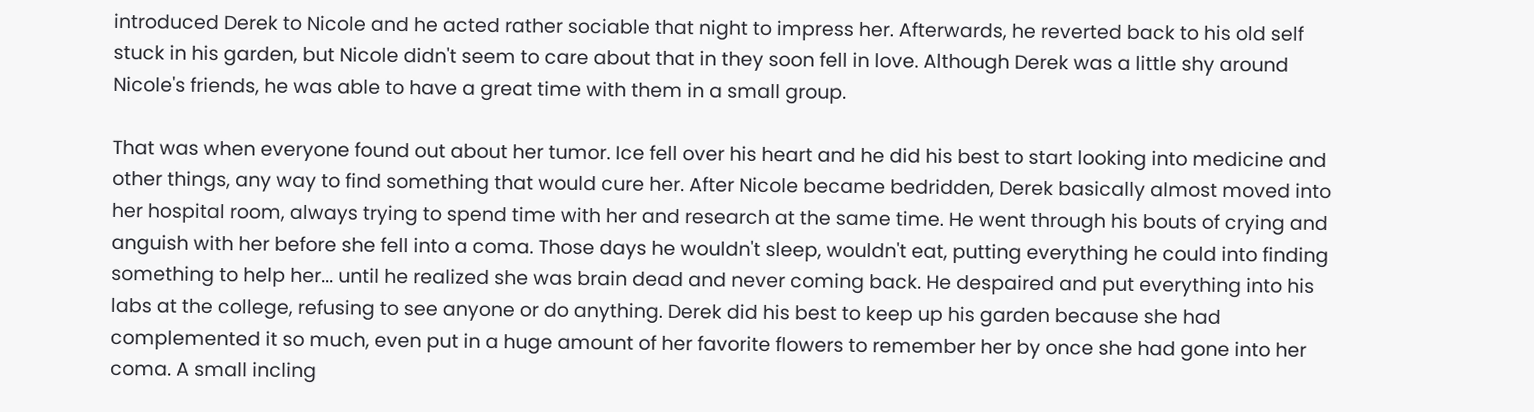introduced Derek to Nicole and he acted rather sociable that night to impress her. Afterwards, he reverted back to his old self stuck in his garden, but Nicole didn't seem to care about that in they soon fell in love. Although Derek was a little shy around Nicole's friends, he was able to have a great time with them in a small group.

That was when everyone found out about her tumor. Ice fell over his heart and he did his best to start looking into medicine and other things, any way to find something that would cure her. After Nicole became bedridden, Derek basically almost moved into her hospital room, always trying to spend time with her and research at the same time. He went through his bouts of crying and anguish with her before she fell into a coma. Those days he wouldn't sleep, wouldn't eat, putting everything he could into finding something to help her... until he realized she was brain dead and never coming back. He despaired and put everything into his labs at the college, refusing to see anyone or do anything. Derek did his best to keep up his garden because she had complemented it so much, even put in a huge amount of her favorite flowers to remember her by once she had gone into her coma. A small incling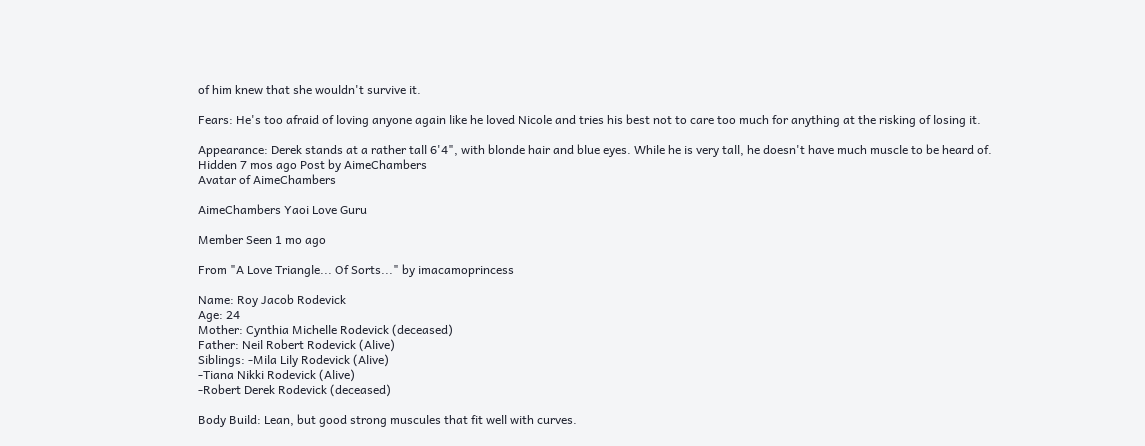of him knew that she wouldn't survive it.

Fears: He's too afraid of loving anyone again like he loved Nicole and tries his best not to care too much for anything at the risking of losing it.

Appearance: Derek stands at a rather tall 6'4", with blonde hair and blue eyes. While he is very tall, he doesn't have much muscle to be heard of.
Hidden 7 mos ago Post by AimeChambers
Avatar of AimeChambers

AimeChambers Yaoi Love Guru

Member Seen 1 mo ago

From "A Love Triangle... Of Sorts..." by imacamoprincess

Name: Roy Jacob Rodevick
Age: 24
Mother: Cynthia Michelle Rodevick (deceased)
Father: Neil Robert Rodevick (Alive)
Siblings: -Mila Lily Rodevick (Alive)
-Tiana Nikki Rodevick (Alive)
-Robert Derek Rodevick (deceased)

Body Build: Lean, but good strong muscules that fit well with curves.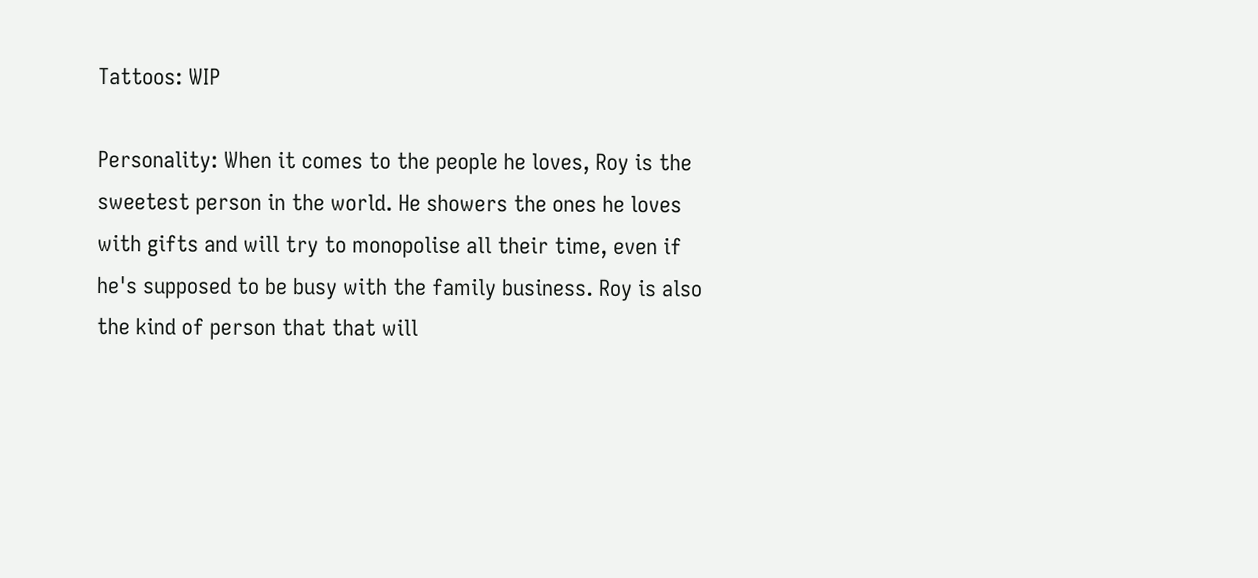Tattoos: WIP

Personality: When it comes to the people he loves, Roy is the sweetest person in the world. He showers the ones he loves with gifts and will try to monopolise all their time, even if he's supposed to be busy with the family business. Roy is also the kind of person that that will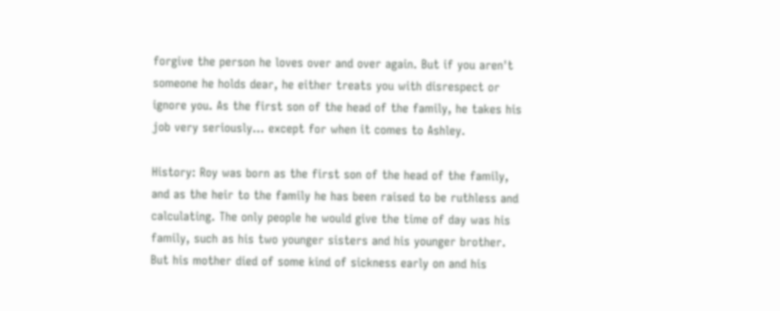forgive the person he loves over and over again. But if you aren't someone he holds dear, he either treats you with disrespect or ignore you. As the first son of the head of the family, he takes his job very seriously... except for when it comes to Ashley.

History: Roy was born as the first son of the head of the family, and as the heir to the family he has been raised to be ruthless and calculating. The only people he would give the time of day was his family, such as his two younger sisters and his younger brother. But his mother died of some kind of sickness early on and his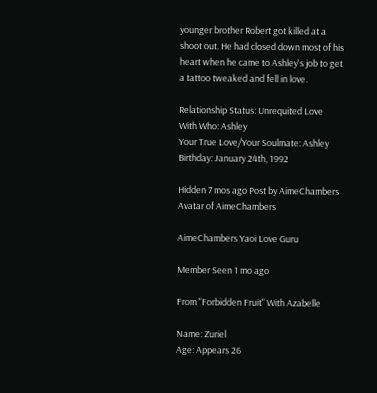younger brother Robert got killed at a shoot out. He had closed down most of his heart when he came to Ashley's job to get a tattoo tweaked and fell in love.

Relationship Status: Unrequited Love
With Who: Ashley
Your True Love/Your Soulmate: Ashley
Birthday: January 24th, 1992

Hidden 7 mos ago Post by AimeChambers
Avatar of AimeChambers

AimeChambers Yaoi Love Guru

Member Seen 1 mo ago

From "Forbidden Fruit" With Azabelle

Name: Zuriel
Age: Appears 26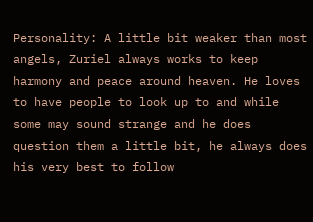Personality: A little bit weaker than most angels, Zuriel always works to keep harmony and peace around heaven. He loves to have people to look up to and while some may sound strange and he does question them a little bit, he always does his very best to follow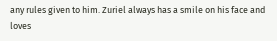any rules given to him. Zuriel always has a smile on his face and loves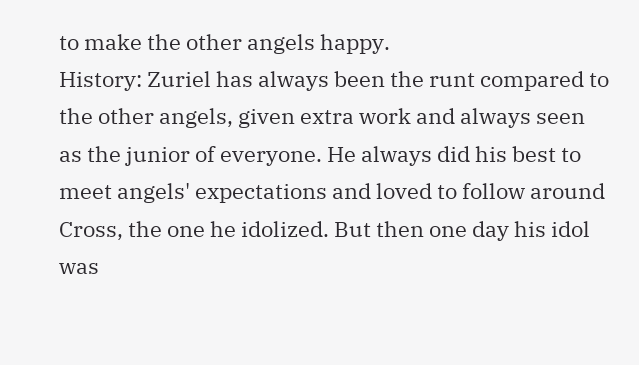to make the other angels happy.
History: Zuriel has always been the runt compared to the other angels, given extra work and always seen as the junior of everyone. He always did his best to meet angels' expectations and loved to follow around Cross, the one he idolized. But then one day his idol was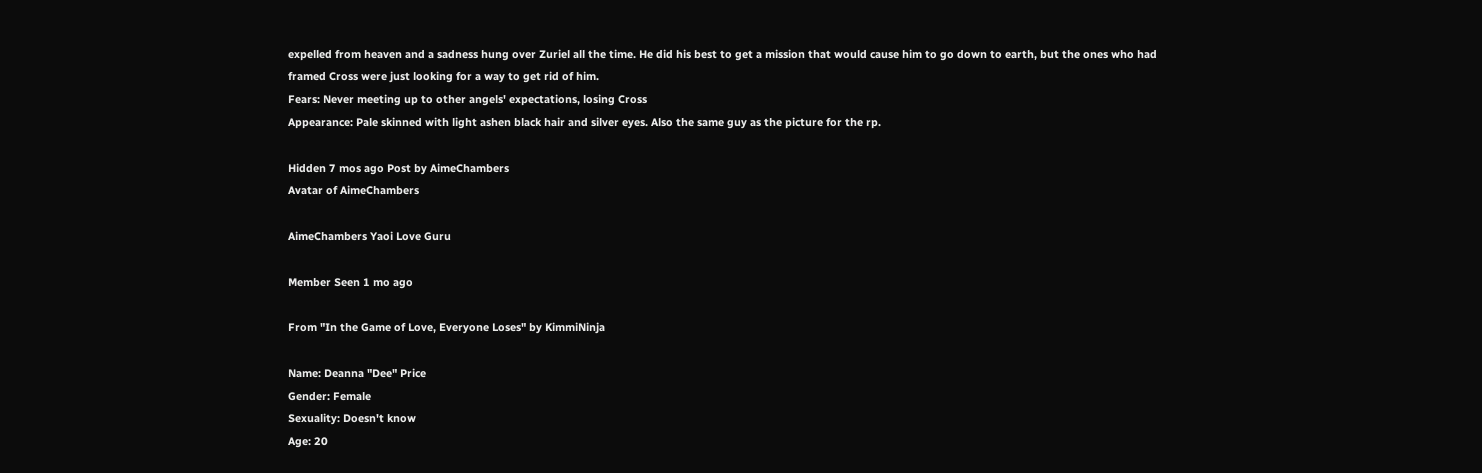expelled from heaven and a sadness hung over Zuriel all the time. He did his best to get a mission that would cause him to go down to earth, but the ones who had framed Cross were just looking for a way to get rid of him.
Fears: Never meeting up to other angels' expectations, losing Cross
Appearance: Pale skinned with light ashen black hair and silver eyes. Also the same guy as the picture for the rp.

Hidden 7 mos ago Post by AimeChambers
Avatar of AimeChambers

AimeChambers Yaoi Love Guru

Member Seen 1 mo ago

From "In the Game of Love, Everyone Loses" by KimmiNinja

Name: Deanna "Dee" Price
Gender: Female
Sexuality: Doesn't know
Age: 20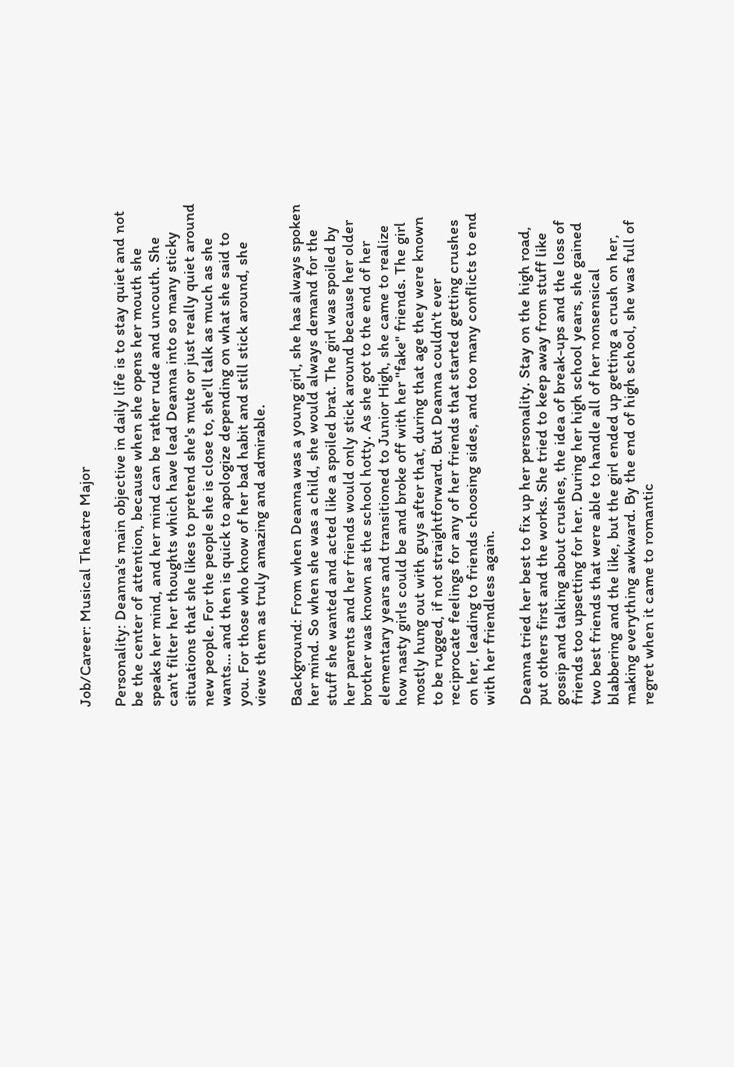Job/Career: Musical Theatre Major

Personality: Deanna's main objective in daily life is to stay quiet and not be the center of attention, because when she opens her mouth she speaks her mind, and her mind can be rather rude and uncouth. She can't filter her thoughts which have lead Deanna into so many sticky situations that she likes to pretend she's mute or just really quiet around new people. For the people she is close to, she'll talk as much as she wants... and then is quick to apologize depending on what she said to you. For those who know of her bad habit and still stick around, she views them as truly amazing and admirable.

Background: From when Deanna was a young girl, she has always spoken her mind. So when she was a child, she would always demand for the stuff she wanted and acted like a spoiled brat. The girl was spoiled by her parents and her friends would only stick around because her older brother was known as the school hotty. As she got to the end of her elementary years and transitioned to Junior High, she came to realize how nasty girls could be and broke off with her "fake" friends. The girl mostly hung out with guys after that, during that age they were known to be rugged, if not straightforward. But Deanna couldn't ever reciprocate feelings for any of her friends that started getting crushes on her, leading to friends choosing sides, and too many conflicts to end with her friendless again.

Deanna tried her best to fix up her personality. Stay on the high road, put others first and the works. She tried to keep away from stuff like gossip and talking about crushes, the idea of break-ups and the loss of friends too upsetting for her. During her high school years, she gained two best friends that were able to handle all of her nonsensical blabbering and the like, but the girl ended up getting a crush on her, making everything awkward. By the end of high school, she was full of regret when it came to romantic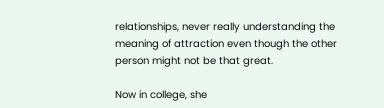relationships, never really understanding the meaning of attraction even though the other person might not be that great.

Now in college, she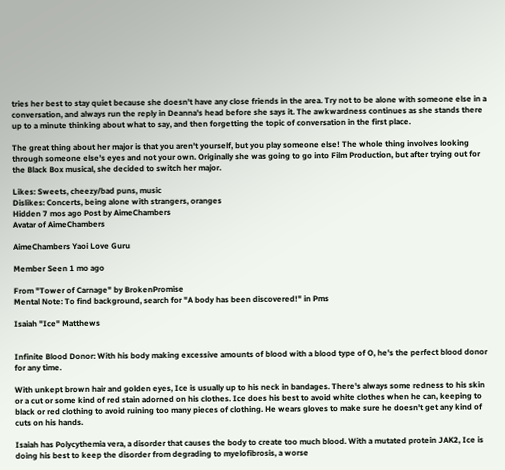tries her best to stay quiet because she doesn't have any close friends in the area. Try not to be alone with someone else in a conversation, and always run the reply in Deanna's head before she says it. The awkwardness continues as she stands there up to a minute thinking about what to say, and then forgetting the topic of conversation in the first place.

The great thing about her major is that you aren't yourself, but you play someone else! The whole thing involves looking through someone else's eyes and not your own. Originally she was going to go into Film Production, but after trying out for the Black Box musical, she decided to switch her major.

Likes: Sweets, cheezy/bad puns, music
Dislikes: Concerts, being alone with strangers, oranges
Hidden 7 mos ago Post by AimeChambers
Avatar of AimeChambers

AimeChambers Yaoi Love Guru

Member Seen 1 mo ago

From "Tower of Carnage" by BrokenPromise
Mental Note: To find background, search for "A body has been discovered!" in Pms

Isaiah "Ice" Matthews


Infinite Blood Donor: With his body making excessive amounts of blood with a blood type of O, he's the perfect blood donor for any time.

With unkept brown hair and golden eyes, Ice is usually up to his neck in bandages. There's always some redness to his skin or a cut or some kind of red stain adorned on his clothes. Ice does his best to avoid white clothes when he can, keeping to black or red clothing to avoid ruining too many pieces of clothing. He wears gloves to make sure he doesn't get any kind of cuts on his hands.

Isaiah has Polycythemia vera, a disorder that causes the body to create too much blood. With a mutated protein JAK2, Ice is doing his best to keep the disorder from degrading to myelofibrosis, a worse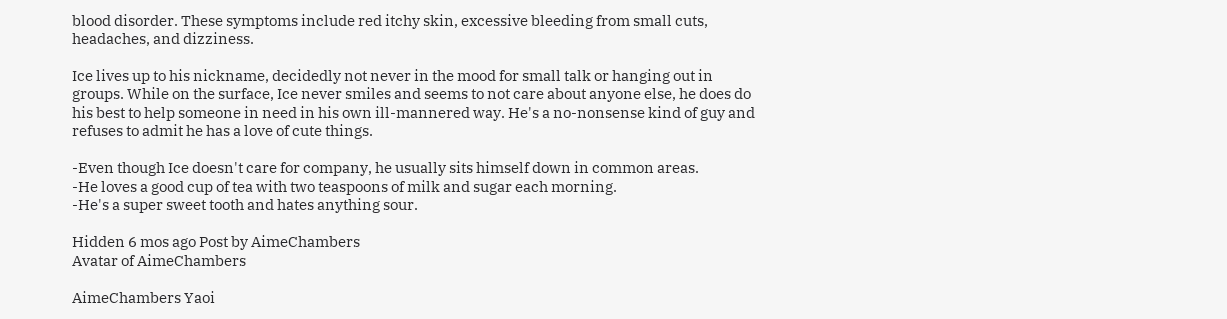blood disorder. These symptoms include red itchy skin, excessive bleeding from small cuts, headaches, and dizziness.

Ice lives up to his nickname, decidedly not never in the mood for small talk or hanging out in groups. While on the surface, Ice never smiles and seems to not care about anyone else, he does do his best to help someone in need in his own ill-mannered way. He's a no-nonsense kind of guy and refuses to admit he has a love of cute things.

-Even though Ice doesn't care for company, he usually sits himself down in common areas.
-He loves a good cup of tea with two teaspoons of milk and sugar each morning.
-He's a super sweet tooth and hates anything sour.

Hidden 6 mos ago Post by AimeChambers
Avatar of AimeChambers

AimeChambers Yaoi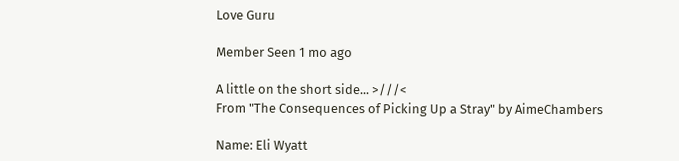Love Guru

Member Seen 1 mo ago

A little on the short side... >///<
From "The Consequences of Picking Up a Stray" by AimeChambers

Name: Eli Wyatt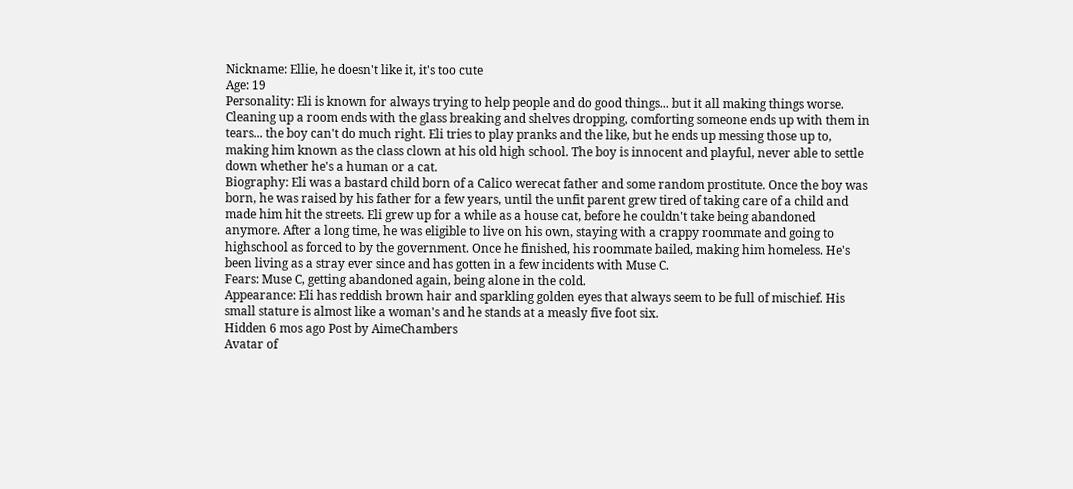Nickname: Ellie, he doesn't like it, it's too cute
Age: 19
Personality: Eli is known for always trying to help people and do good things... but it all making things worse. Cleaning up a room ends with the glass breaking and shelves dropping, comforting someone ends up with them in tears... the boy can't do much right. Eli tries to play pranks and the like, but he ends up messing those up to, making him known as the class clown at his old high school. The boy is innocent and playful, never able to settle down whether he's a human or a cat.
Biography: Eli was a bastard child born of a Calico werecat father and some random prostitute. Once the boy was born, he was raised by his father for a few years, until the unfit parent grew tired of taking care of a child and made him hit the streets. Eli grew up for a while as a house cat, before he couldn't take being abandoned anymore. After a long time, he was eligible to live on his own, staying with a crappy roommate and going to highschool as forced to by the government. Once he finished, his roommate bailed, making him homeless. He's been living as a stray ever since and has gotten in a few incidents with Muse C.
Fears: Muse C, getting abandoned again, being alone in the cold.
Appearance: Eli has reddish brown hair and sparkling golden eyes that always seem to be full of mischief. His small stature is almost like a woman's and he stands at a measly five foot six.
Hidden 6 mos ago Post by AimeChambers
Avatar of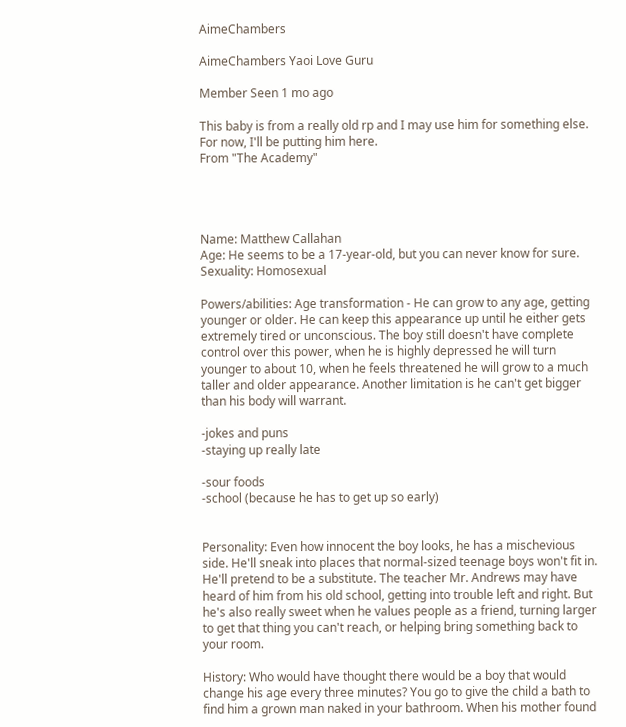AimeChambers

AimeChambers Yaoi Love Guru

Member Seen 1 mo ago

This baby is from a really old rp and I may use him for something else. For now, I'll be putting him here.
From "The Academy"




Name: Matthew Callahan
Age: He seems to be a 17-year-old, but you can never know for sure.
Sexuality: Homosexual

Powers/abilities: Age transformation - He can grow to any age, getting younger or older. He can keep this appearance up until he either gets extremely tired or unconscious. The boy still doesn't have complete control over this power, when he is highly depressed he will turn younger to about 10, when he feels threatened he will grow to a much taller and older appearance. Another limitation is he can't get bigger than his body will warrant.

-jokes and puns
-staying up really late

-sour foods
-school (because he has to get up so early)


Personality: Even how innocent the boy looks, he has a mischevious side. He'll sneak into places that normal-sized teenage boys won't fit in. He'll pretend to be a substitute. The teacher Mr. Andrews may have heard of him from his old school, getting into trouble left and right. But he's also really sweet when he values people as a friend, turning larger to get that thing you can't reach, or helping bring something back to your room.

History: Who would have thought there would be a boy that would change his age every three minutes? You go to give the child a bath to find him a grown man naked in your bathroom. When his mother found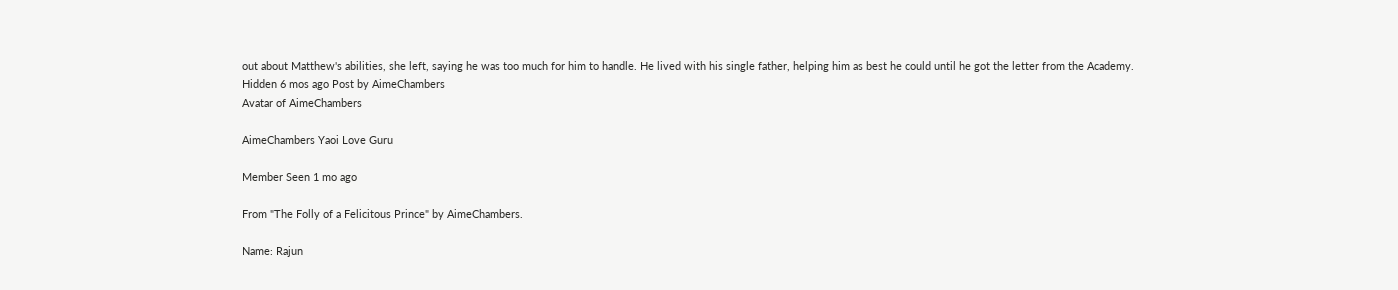out about Matthew's abilities, she left, saying he was too much for him to handle. He lived with his single father, helping him as best he could until he got the letter from the Academy.
Hidden 6 mos ago Post by AimeChambers
Avatar of AimeChambers

AimeChambers Yaoi Love Guru

Member Seen 1 mo ago

From "The Folly of a Felicitous Prince" by AimeChambers.

Name: Rajun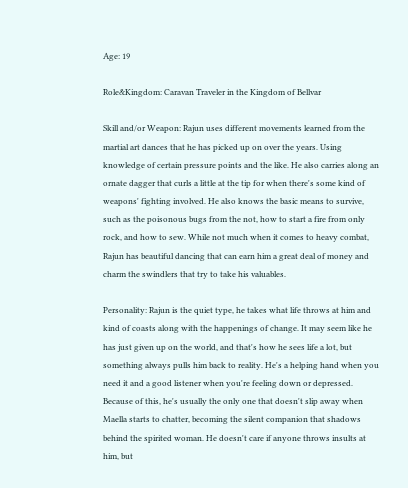Age: 19

Role&Kingdom: Caravan Traveler in the Kingdom of Bellvar

Skill and/or Weapon: Rajun uses different movements learned from the martial art dances that he has picked up on over the years. Using knowledge of certain pressure points and the like. He also carries along an ornate dagger that curls a little at the tip for when there's some kind of weapons' fighting involved. He also knows the basic means to survive, such as the poisonous bugs from the not, how to start a fire from only rock, and how to sew. While not much when it comes to heavy combat, Rajun has beautiful dancing that can earn him a great deal of money and charm the swindlers that try to take his valuables.

Personality: Rajun is the quiet type, he takes what life throws at him and kind of coasts along with the happenings of change. It may seem like he has just given up on the world, and that's how he sees life a lot, but something always pulls him back to reality. He's a helping hand when you need it and a good listener when you're feeling down or depressed. Because of this, he's usually the only one that doesn't slip away when Maella starts to chatter, becoming the silent companion that shadows behind the spirited woman. He doesn't care if anyone throws insults at him, but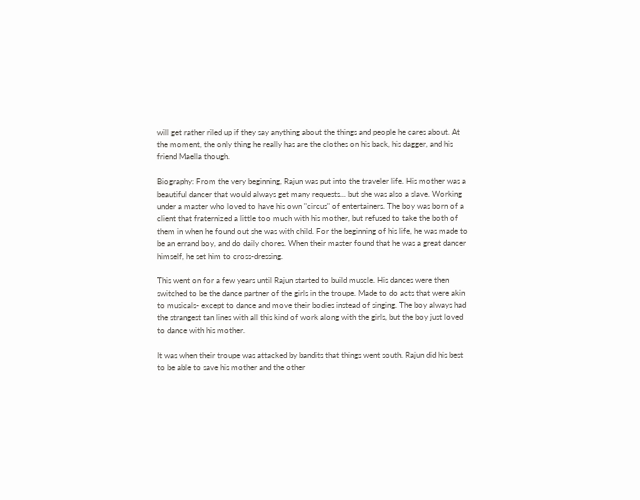will get rather riled up if they say anything about the things and people he cares about. At the moment, the only thing he really has are the clothes on his back, his dagger, and his friend Maella though.

Biography: From the very beginning, Rajun was put into the traveler life. His mother was a beautiful dancer that would always get many requests... but she was also a slave. Working under a master who loved to have his own "circus" of entertainers. The boy was born of a client that fraternized a little too much with his mother, but refused to take the both of them in when he found out she was with child. For the beginning of his life, he was made to be an errand boy, and do daily chores. When their master found that he was a great dancer himself, he set him to cross-dressing.

This went on for a few years until Rajun started to build muscle. His dances were then switched to be the dance partner of the girls in the troupe. Made to do acts that were akin to musicals- except to dance and move their bodies instead of singing. The boy always had the strangest tan lines with all this kind of work along with the girls, but the boy just loved to dance with his mother.

It was when their troupe was attacked by bandits that things went south. Rajun did his best to be able to save his mother and the other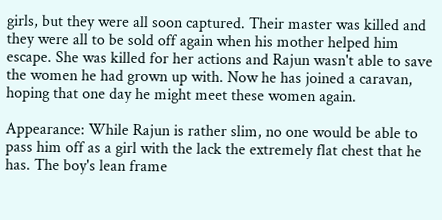girls, but they were all soon captured. Their master was killed and they were all to be sold off again when his mother helped him escape. She was killed for her actions and Rajun wasn't able to save the women he had grown up with. Now he has joined a caravan, hoping that one day he might meet these women again.

Appearance: While Rajun is rather slim, no one would be able to pass him off as a girl with the lack the extremely flat chest that he has. The boy's lean frame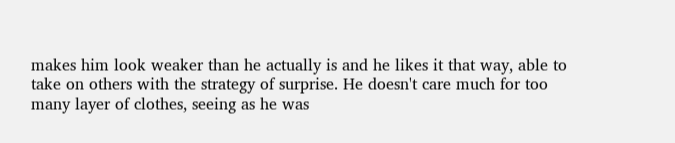makes him look weaker than he actually is and he likes it that way, able to take on others with the strategy of surprise. He doesn't care much for too many layer of clothes, seeing as he was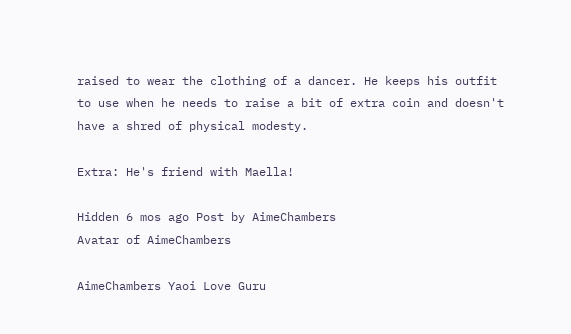raised to wear the clothing of a dancer. He keeps his outfit to use when he needs to raise a bit of extra coin and doesn't have a shred of physical modesty.

Extra: He's friend with Maella!

Hidden 6 mos ago Post by AimeChambers
Avatar of AimeChambers

AimeChambers Yaoi Love Guru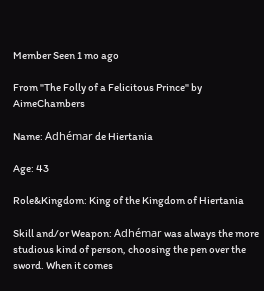Member Seen 1 mo ago

From "The Folly of a Felicitous Prince" by AimeChambers

Name: Adhémar de Hiertania

Age: 43

Role&Kingdom: King of the Kingdom of Hiertania

Skill and/or Weapon: Adhémar was always the more studious kind of person, choosing the pen over the sword. When it comes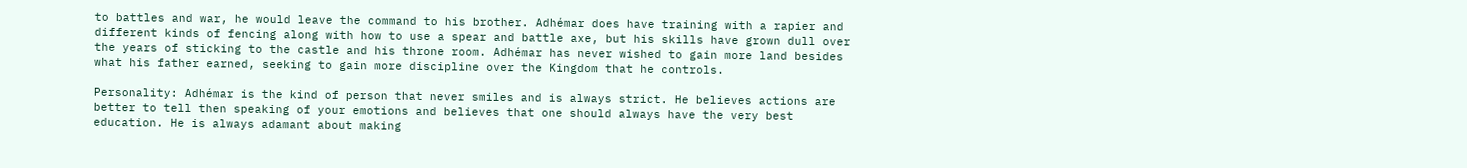to battles and war, he would leave the command to his brother. Adhémar does have training with a rapier and different kinds of fencing along with how to use a spear and battle axe, but his skills have grown dull over the years of sticking to the castle and his throne room. Adhémar has never wished to gain more land besides what his father earned, seeking to gain more discipline over the Kingdom that he controls.

Personality: Adhémar is the kind of person that never smiles and is always strict. He believes actions are better to tell then speaking of your emotions and believes that one should always have the very best education. He is always adamant about making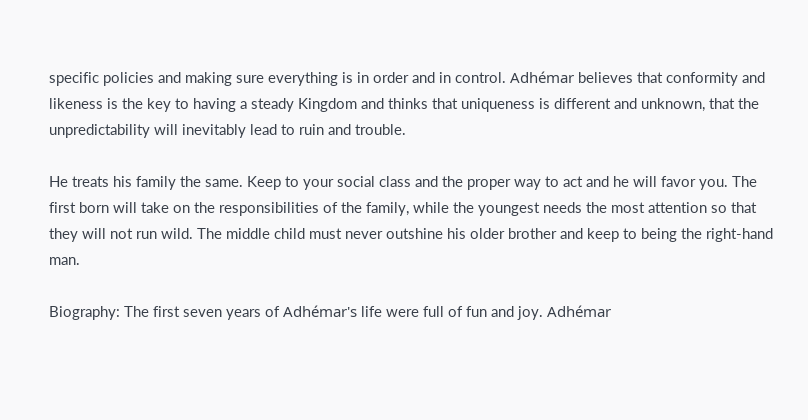specific policies and making sure everything is in order and in control. Adhémar believes that conformity and likeness is the key to having a steady Kingdom and thinks that uniqueness is different and unknown, that the unpredictability will inevitably lead to ruin and trouble.

He treats his family the same. Keep to your social class and the proper way to act and he will favor you. The first born will take on the responsibilities of the family, while the youngest needs the most attention so that they will not run wild. The middle child must never outshine his older brother and keep to being the right-hand man.

Biography: The first seven years of Adhémar's life were full of fun and joy. Adhémar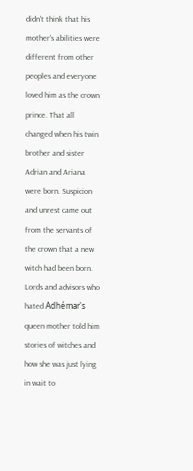didn't think that his mother's abilities were different from other peoples and everyone loved him as the crown prince. That all changed when his twin brother and sister Adrian and Ariana were born. Suspicion and unrest came out from the servants of the crown that a new witch had been born. Lords and advisors who hated Adhémar's queen mother told him stories of witches and how she was just lying in wait to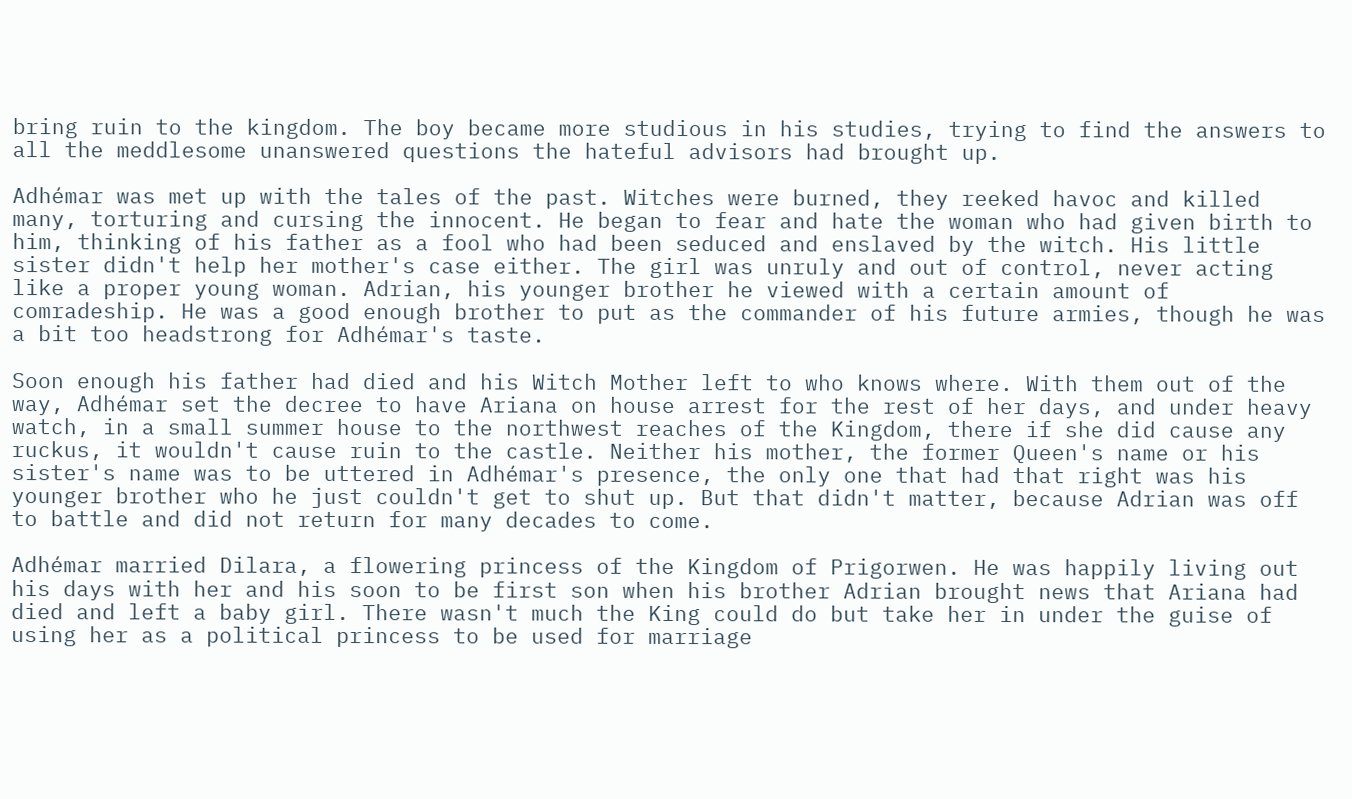bring ruin to the kingdom. The boy became more studious in his studies, trying to find the answers to all the meddlesome unanswered questions the hateful advisors had brought up.

Adhémar was met up with the tales of the past. Witches were burned, they reeked havoc and killed many, torturing and cursing the innocent. He began to fear and hate the woman who had given birth to him, thinking of his father as a fool who had been seduced and enslaved by the witch. His little sister didn't help her mother's case either. The girl was unruly and out of control, never acting like a proper young woman. Adrian, his younger brother he viewed with a certain amount of comradeship. He was a good enough brother to put as the commander of his future armies, though he was a bit too headstrong for Adhémar's taste.

Soon enough his father had died and his Witch Mother left to who knows where. With them out of the way, Adhémar set the decree to have Ariana on house arrest for the rest of her days, and under heavy watch, in a small summer house to the northwest reaches of the Kingdom, there if she did cause any ruckus, it wouldn't cause ruin to the castle. Neither his mother, the former Queen's name or his sister's name was to be uttered in Adhémar's presence, the only one that had that right was his younger brother who he just couldn't get to shut up. But that didn't matter, because Adrian was off to battle and did not return for many decades to come.

Adhémar married Dilara, a flowering princess of the Kingdom of Prigorwen. He was happily living out his days with her and his soon to be first son when his brother Adrian brought news that Ariana had died and left a baby girl. There wasn't much the King could do but take her in under the guise of using her as a political princess to be used for marriage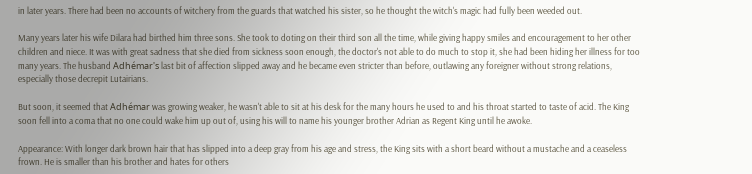in later years. There had been no accounts of witchery from the guards that watched his sister, so he thought the witch's magic had fully been weeded out.

Many years later his wife Dilara had birthed him three sons. She took to doting on their third son all the time, while giving happy smiles and encouragement to her other children and niece. It was with great sadness that she died from sickness soon enough, the doctor's not able to do much to stop it, she had been hiding her illness for too many years. The husband Adhémar's last bit of affection slipped away and he became even stricter than before, outlawing any foreigner without strong relations, especially those decrepit Lutairians.

But soon, it seemed that Adhémar was growing weaker, he wasn't able to sit at his desk for the many hours he used to and his throat started to taste of acid. The King soon fell into a coma that no one could wake him up out of, using his will to name his younger brother Adrian as Regent King until he awoke.

Appearance: With longer dark brown hair that has slipped into a deep gray from his age and stress, the King sits with a short beard without a mustache and a ceaseless frown. He is smaller than his brother and hates for others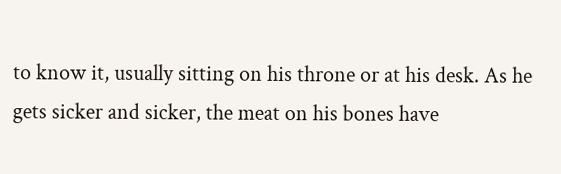to know it, usually sitting on his throne or at his desk. As he gets sicker and sicker, the meat on his bones have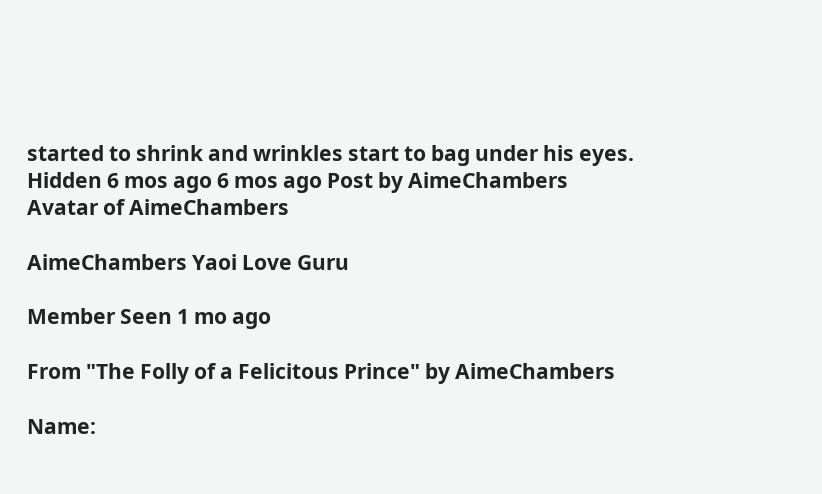started to shrink and wrinkles start to bag under his eyes.
Hidden 6 mos ago 6 mos ago Post by AimeChambers
Avatar of AimeChambers

AimeChambers Yaoi Love Guru

Member Seen 1 mo ago

From "The Folly of a Felicitous Prince" by AimeChambers

Name: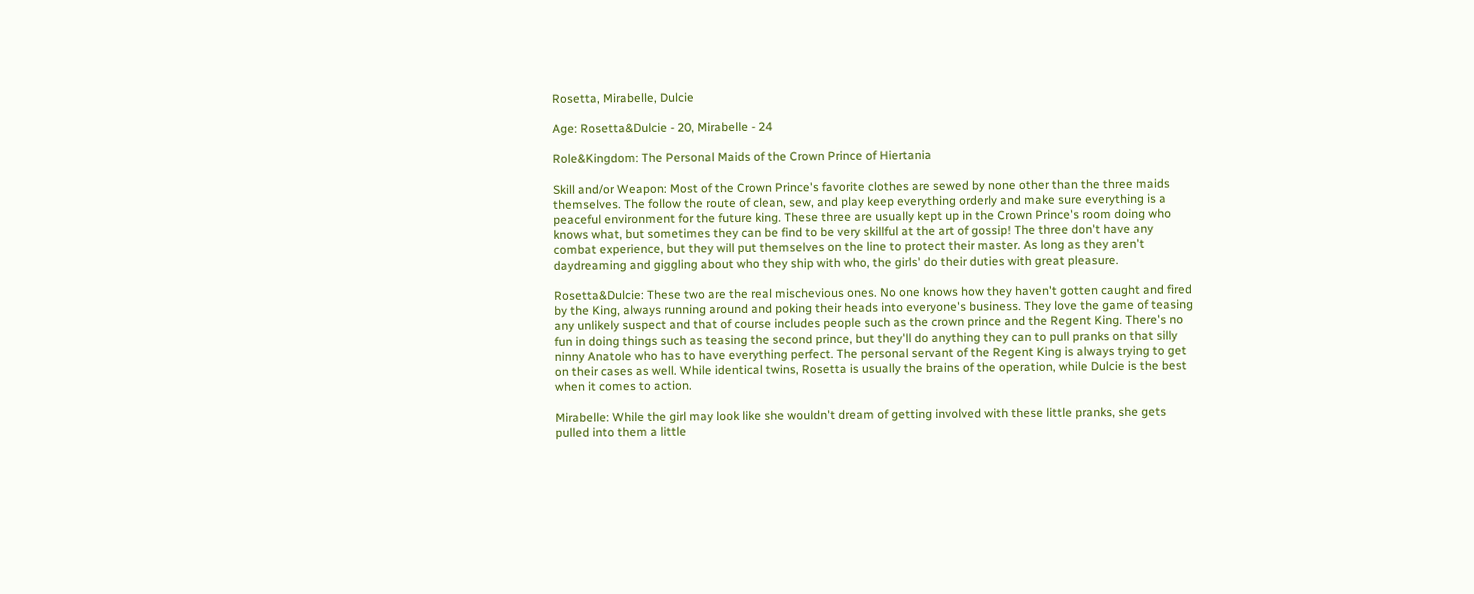Rosetta, Mirabelle, Dulcie

Age: Rosetta&Dulcie - 20, Mirabelle - 24

Role&Kingdom: The Personal Maids of the Crown Prince of Hiertania

Skill and/or Weapon: Most of the Crown Prince's favorite clothes are sewed by none other than the three maids themselves. The follow the route of clean, sew, and play keep everything orderly and make sure everything is a peaceful environment for the future king. These three are usually kept up in the Crown Prince's room doing who knows what, but sometimes they can be find to be very skillful at the art of gossip! The three don't have any combat experience, but they will put themselves on the line to protect their master. As long as they aren't daydreaming and giggling about who they ship with who, the girls' do their duties with great pleasure.

Rosetta&Dulcie: These two are the real mischevious ones. No one knows how they haven't gotten caught and fired by the King, always running around and poking their heads into everyone's business. They love the game of teasing any unlikely suspect and that of course includes people such as the crown prince and the Regent King. There's no fun in doing things such as teasing the second prince, but they'll do anything they can to pull pranks on that silly ninny Anatole who has to have everything perfect. The personal servant of the Regent King is always trying to get on their cases as well. While identical twins, Rosetta is usually the brains of the operation, while Dulcie is the best when it comes to action.

Mirabelle: While the girl may look like she wouldn't dream of getting involved with these little pranks, she gets pulled into them a little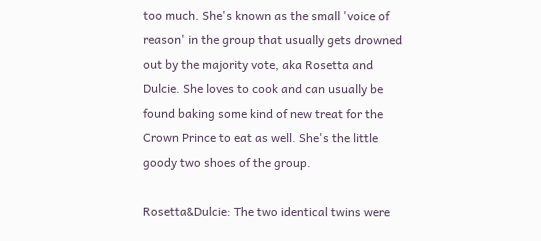too much. She's known as the small 'voice of reason' in the group that usually gets drowned out by the majority vote, aka Rosetta and Dulcie. She loves to cook and can usually be found baking some kind of new treat for the Crown Prince to eat as well. She's the little goody two shoes of the group.

Rosetta&Dulcie: The two identical twins were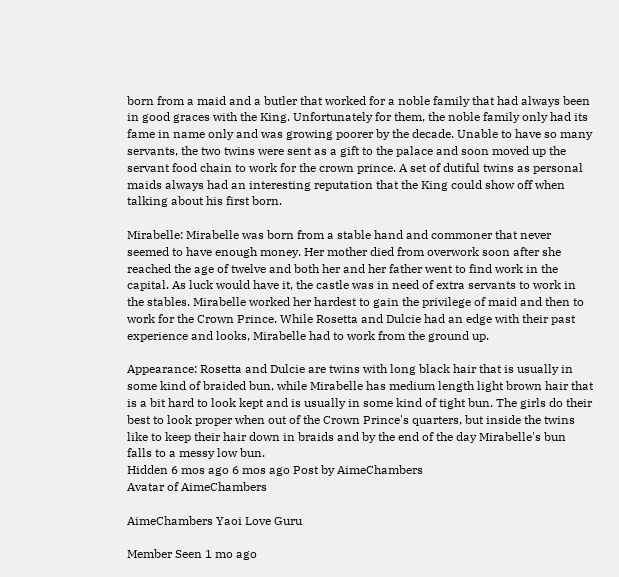born from a maid and a butler that worked for a noble family that had always been in good graces with the King. Unfortunately for them, the noble family only had its fame in name only and was growing poorer by the decade. Unable to have so many servants, the two twins were sent as a gift to the palace and soon moved up the servant food chain to work for the crown prince. A set of dutiful twins as personal maids always had an interesting reputation that the King could show off when talking about his first born.

Mirabelle: Mirabelle was born from a stable hand and commoner that never seemed to have enough money. Her mother died from overwork soon after she reached the age of twelve and both her and her father went to find work in the capital. As luck would have it, the castle was in need of extra servants to work in the stables. Mirabelle worked her hardest to gain the privilege of maid and then to work for the Crown Prince. While Rosetta and Dulcie had an edge with their past experience and looks, Mirabelle had to work from the ground up.

Appearance: Rosetta and Dulcie are twins with long black hair that is usually in some kind of braided bun, while Mirabelle has medium length light brown hair that is a bit hard to look kept and is usually in some kind of tight bun. The girls do their best to look proper when out of the Crown Prince's quarters, but inside the twins like to keep their hair down in braids and by the end of the day Mirabelle's bun falls to a messy low bun.
Hidden 6 mos ago 6 mos ago Post by AimeChambers
Avatar of AimeChambers

AimeChambers Yaoi Love Guru

Member Seen 1 mo ago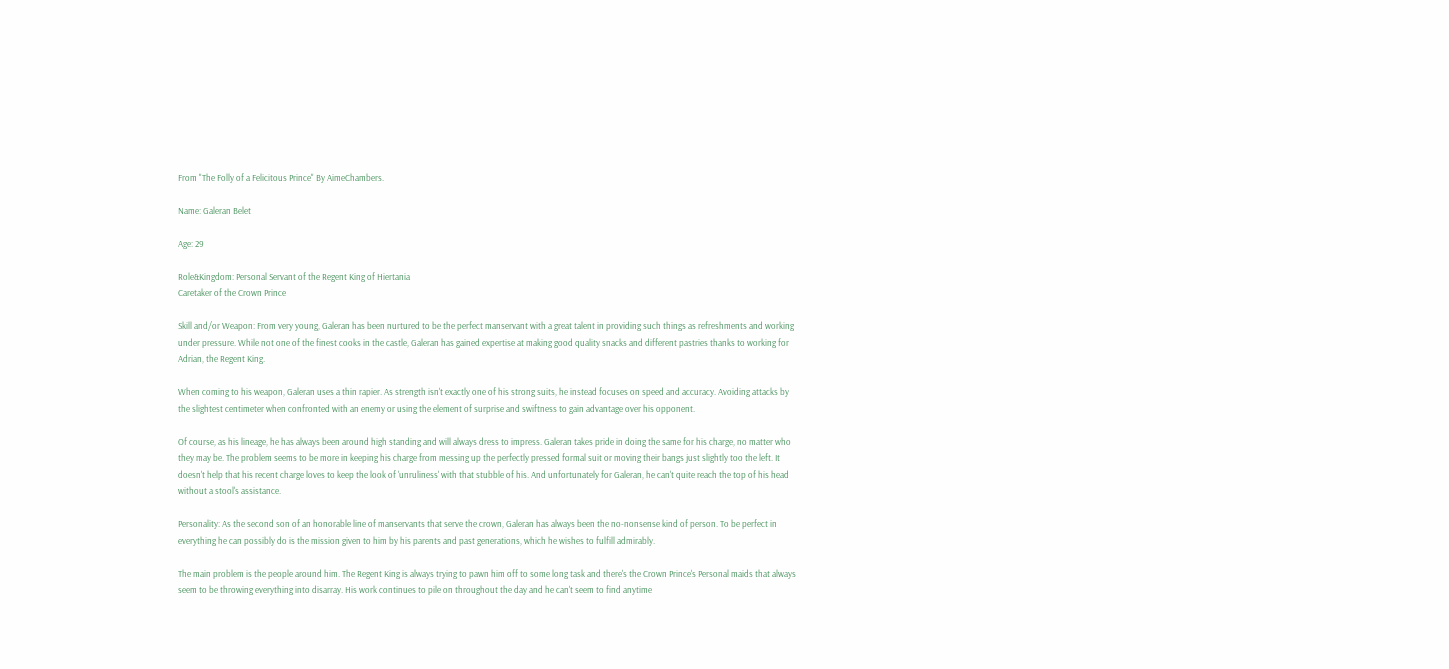From "The Folly of a Felicitous Prince" By AimeChambers.

Name: Galeran Belet

Age: 29

Role&Kingdom: Personal Servant of the Regent King of Hiertania
Caretaker of the Crown Prince

Skill and/or Weapon: From very young, Galeran has been nurtured to be the perfect manservant with a great talent in providing such things as refreshments and working under pressure. While not one of the finest cooks in the castle, Galeran has gained expertise at making good quality snacks and different pastries thanks to working for Adrian, the Regent King.

When coming to his weapon, Galeran uses a thin rapier. As strength isn't exactly one of his strong suits, he instead focuses on speed and accuracy. Avoiding attacks by the slightest centimeter when confronted with an enemy or using the element of surprise and swiftness to gain advantage over his opponent.

Of course, as his lineage, he has always been around high standing and will always dress to impress. Galeran takes pride in doing the same for his charge, no matter who they may be. The problem seems to be more in keeping his charge from messing up the perfectly pressed formal suit or moving their bangs just slightly too the left. It doesn't help that his recent charge loves to keep the look of 'unruliness' with that stubble of his. And unfortunately for Galeran, he can't quite reach the top of his head without a stool's assistance.

Personality: As the second son of an honorable line of manservants that serve the crown, Galeran has always been the no-nonsense kind of person. To be perfect in everything he can possibly do is the mission given to him by his parents and past generations, which he wishes to fulfill admirably.

The main problem is the people around him. The Regent King is always trying to pawn him off to some long task and there's the Crown Prince's Personal maids that always seem to be throwing everything into disarray. His work continues to pile on throughout the day and he can't seem to find anytime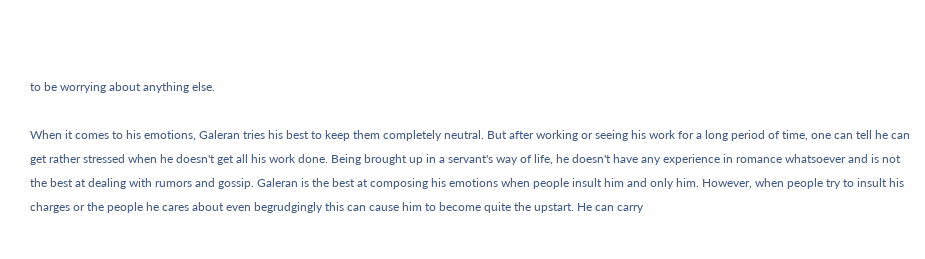to be worrying about anything else.

When it comes to his emotions, Galeran tries his best to keep them completely neutral. But after working or seeing his work for a long period of time, one can tell he can get rather stressed when he doesn't get all his work done. Being brought up in a servant's way of life, he doesn't have any experience in romance whatsoever and is not the best at dealing with rumors and gossip. Galeran is the best at composing his emotions when people insult him and only him. However, when people try to insult his charges or the people he cares about even begrudgingly this can cause him to become quite the upstart. He can carry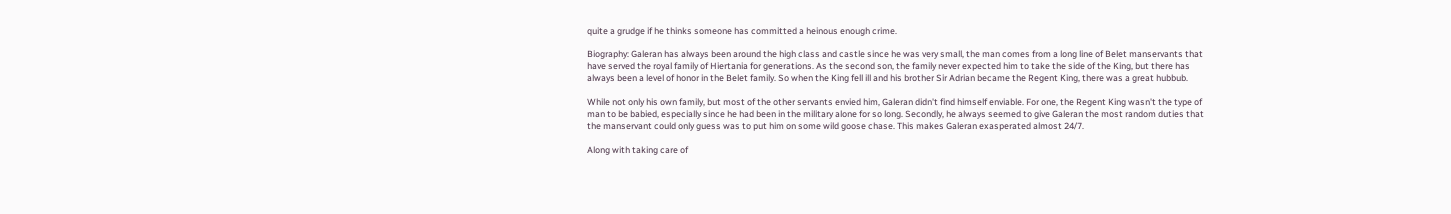quite a grudge if he thinks someone has committed a heinous enough crime.

Biography: Galeran has always been around the high class and castle since he was very small, the man comes from a long line of Belet manservants that have served the royal family of Hiertania for generations. As the second son, the family never expected him to take the side of the King, but there has always been a level of honor in the Belet family. So when the King fell ill and his brother Sir Adrian became the Regent King, there was a great hubbub.

While not only his own family, but most of the other servants envied him, Galeran didn't find himself enviable. For one, the Regent King wasn't the type of man to be babied, especially since he had been in the military alone for so long. Secondly, he always seemed to give Galeran the most random duties that the manservant could only guess was to put him on some wild goose chase. This makes Galeran exasperated almost 24/7.

Along with taking care of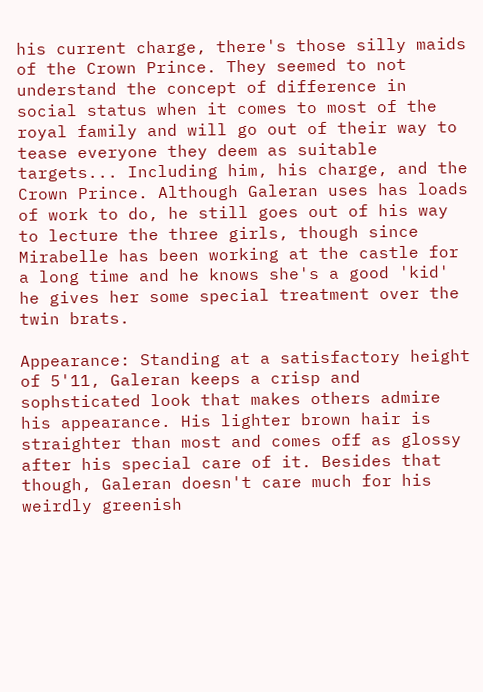his current charge, there's those silly maids of the Crown Prince. They seemed to not understand the concept of difference in social status when it comes to most of the royal family and will go out of their way to tease everyone they deem as suitable targets... Including him, his charge, and the Crown Prince. Although Galeran uses has loads of work to do, he still goes out of his way to lecture the three girls, though since Mirabelle has been working at the castle for a long time and he knows she's a good 'kid' he gives her some special treatment over the twin brats.

Appearance: Standing at a satisfactory height of 5'11, Galeran keeps a crisp and sophsticated look that makes others admire his appearance. His lighter brown hair is straighter than most and comes off as glossy after his special care of it. Besides that though, Galeran doesn't care much for his weirdly greenish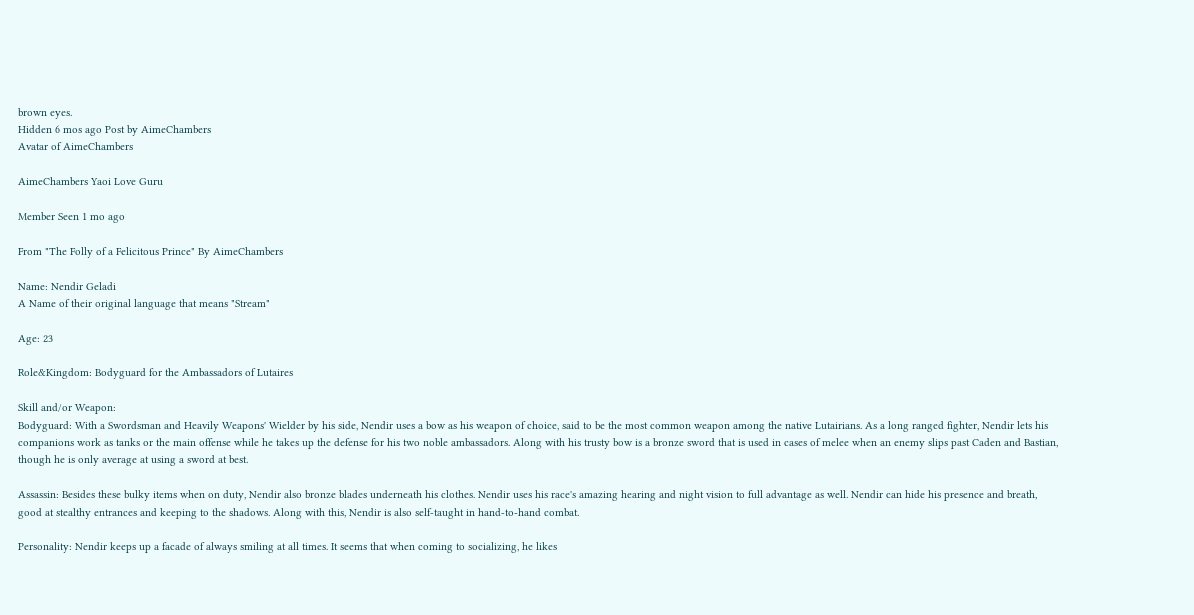brown eyes.
Hidden 6 mos ago Post by AimeChambers
Avatar of AimeChambers

AimeChambers Yaoi Love Guru

Member Seen 1 mo ago

From "The Folly of a Felicitous Prince" By AimeChambers

Name: Nendir Geladi
A Name of their original language that means "Stream"

Age: 23

Role&Kingdom: Bodyguard for the Ambassadors of Lutaires

Skill and/or Weapon:
Bodyguard: With a Swordsman and Heavily Weapons' Wielder by his side, Nendir uses a bow as his weapon of choice, said to be the most common weapon among the native Lutairians. As a long ranged fighter, Nendir lets his companions work as tanks or the main offense while he takes up the defense for his two noble ambassadors. Along with his trusty bow is a bronze sword that is used in cases of melee when an enemy slips past Caden and Bastian, though he is only average at using a sword at best.

Assassin: Besides these bulky items when on duty, Nendir also bronze blades underneath his clothes. Nendir uses his race's amazing hearing and night vision to full advantage as well. Nendir can hide his presence and breath, good at stealthy entrances and keeping to the shadows. Along with this, Nendir is also self-taught in hand-to-hand combat.

Personality: Nendir keeps up a facade of always smiling at all times. It seems that when coming to socializing, he likes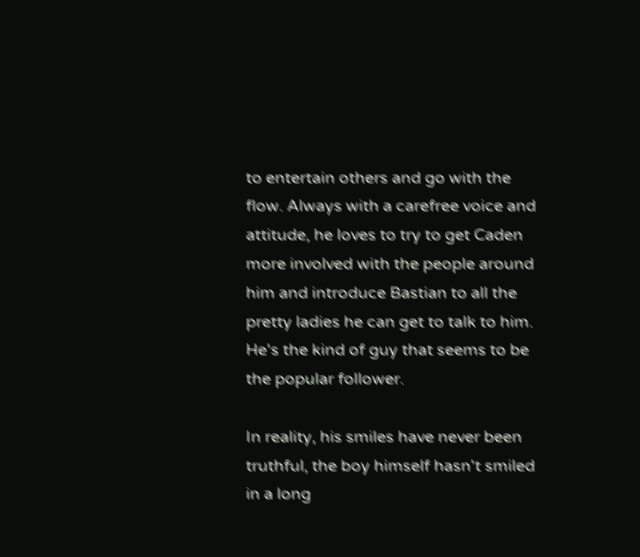to entertain others and go with the flow. Always with a carefree voice and attitude, he loves to try to get Caden more involved with the people around him and introduce Bastian to all the pretty ladies he can get to talk to him. He's the kind of guy that seems to be the popular follower.

In reality, his smiles have never been truthful, the boy himself hasn't smiled in a long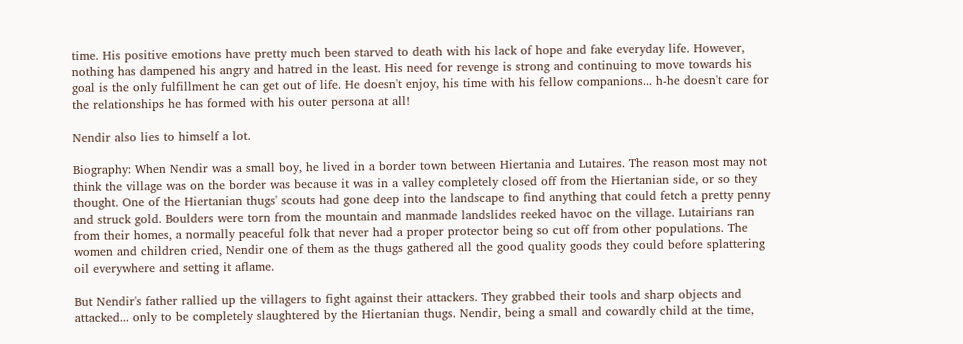time. His positive emotions have pretty much been starved to death with his lack of hope and fake everyday life. However, nothing has dampened his angry and hatred in the least. His need for revenge is strong and continuing to move towards his goal is the only fulfillment he can get out of life. He doesn't enjoy, his time with his fellow companions... h-he doesn't care for the relationships he has formed with his outer persona at all!

Nendir also lies to himself a lot.

Biography: When Nendir was a small boy, he lived in a border town between Hiertania and Lutaires. The reason most may not think the village was on the border was because it was in a valley completely closed off from the Hiertanian side, or so they thought. One of the Hiertanian thugs' scouts had gone deep into the landscape to find anything that could fetch a pretty penny and struck gold. Boulders were torn from the mountain and manmade landslides reeked havoc on the village. Lutairians ran from their homes, a normally peaceful folk that never had a proper protector being so cut off from other populations. The women and children cried, Nendir one of them as the thugs gathered all the good quality goods they could before splattering oil everywhere and setting it aflame.

But Nendir's father rallied up the villagers to fight against their attackers. They grabbed their tools and sharp objects and attacked... only to be completely slaughtered by the Hiertanian thugs. Nendir, being a small and cowardly child at the time,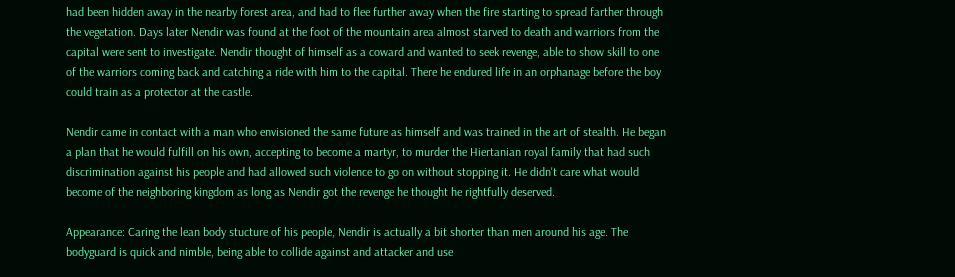had been hidden away in the nearby forest area, and had to flee further away when the fire starting to spread farther through the vegetation. Days later Nendir was found at the foot of the mountain area almost starved to death and warriors from the capital were sent to investigate. Nendir thought of himself as a coward and wanted to seek revenge, able to show skill to one of the warriors coming back and catching a ride with him to the capital. There he endured life in an orphanage before the boy could train as a protector at the castle.

Nendir came in contact with a man who envisioned the same future as himself and was trained in the art of stealth. He began a plan that he would fulfill on his own, accepting to become a martyr, to murder the Hiertanian royal family that had such discrimination against his people and had allowed such violence to go on without stopping it. He didn't care what would become of the neighboring kingdom as long as Nendir got the revenge he thought he rightfully deserved.

Appearance: Caring the lean body stucture of his people, Nendir is actually a bit shorter than men around his age. The bodyguard is quick and nimble, being able to collide against and attacker and use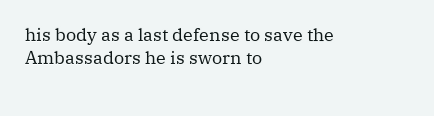his body as a last defense to save the Ambassadors he is sworn to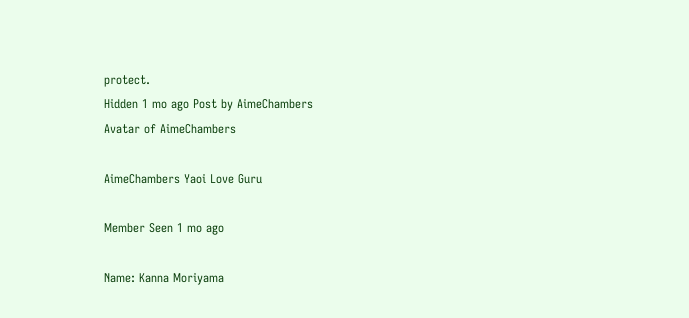protect.
Hidden 1 mo ago Post by AimeChambers
Avatar of AimeChambers

AimeChambers Yaoi Love Guru

Member Seen 1 mo ago

Name: Kanna Moriyama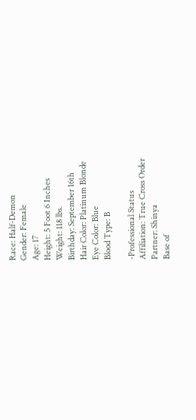Race: Half-Demon
Gender: Female
Age: 17
Height: 5 Foot 6 Inches
Weight: 118 lbs.
Birthday: September 16th
Hair Color: Platinum Blonde
Eye Color: Blue
Blood Type: B

-Professional Status
Affiliation: True Cross Order
Partner: Shinya
Base of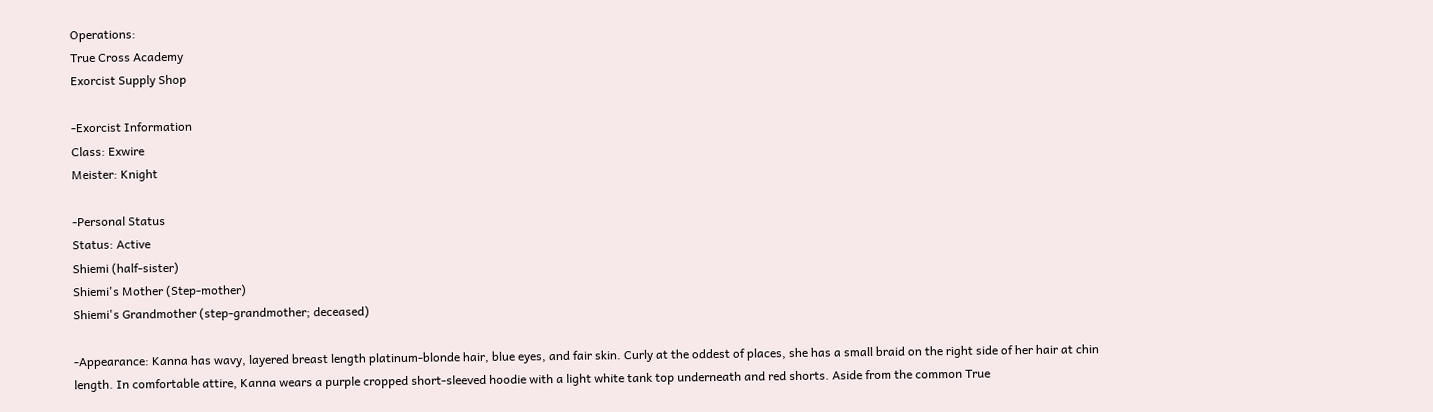Operations:
True Cross Academy
Exorcist Supply Shop

-Exorcist Information
Class: Exwire
Meister: Knight

-Personal Status
Status: Active
Shiemi (half-sister)
Shiemi's Mother (Step-mother)
Shiemi's Grandmother (step-grandmother; deceased)

-Appearance: Kanna has wavy, layered breast length platinum-blonde hair, blue eyes, and fair skin. Curly at the oddest of places, she has a small braid on the right side of her hair at chin length. In comfortable attire, Kanna wears a purple cropped short-sleeved hoodie with a light white tank top underneath and red shorts. Aside from the common True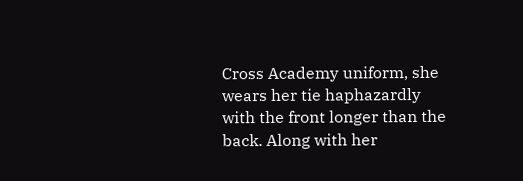Cross Academy uniform, she wears her tie haphazardly with the front longer than the back. Along with her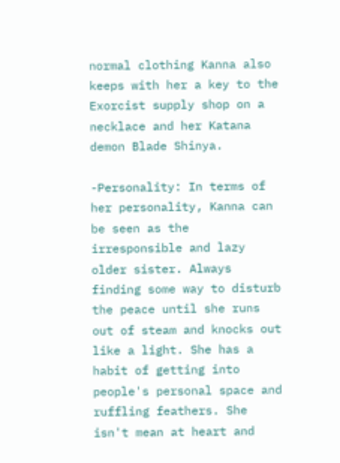normal clothing Kanna also keeps with her a key to the Exorcist supply shop on a necklace and her Katana demon Blade Shinya.

-Personality: In terms of her personality, Kanna can be seen as the irresponsible and lazy older sister. Always finding some way to disturb the peace until she runs out of steam and knocks out like a light. She has a habit of getting into people's personal space and ruffling feathers. She isn't mean at heart and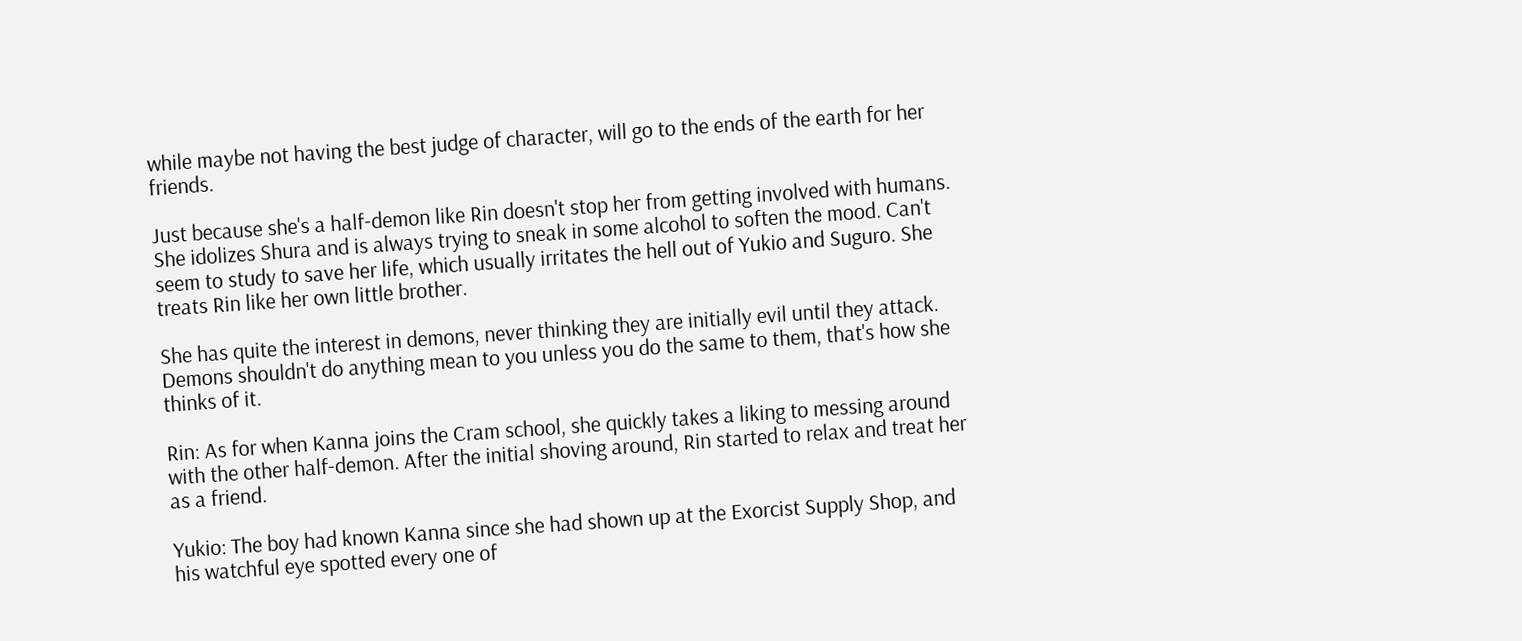while maybe not having the best judge of character, will go to the ends of the earth for her friends.

Just because she's a half-demon like Rin doesn't stop her from getting involved with humans. She idolizes Shura and is always trying to sneak in some alcohol to soften the mood. Can't seem to study to save her life, which usually irritates the hell out of Yukio and Suguro. She treats Rin like her own little brother.

She has quite the interest in demons, never thinking they are initially evil until they attack. Demons shouldn't do anything mean to you unless you do the same to them, that's how she thinks of it.

Rin: As for when Kanna joins the Cram school, she quickly takes a liking to messing around with the other half-demon. After the initial shoving around, Rin started to relax and treat her as a friend.

Yukio: The boy had known Kanna since she had shown up at the Exorcist Supply Shop, and his watchful eye spotted every one of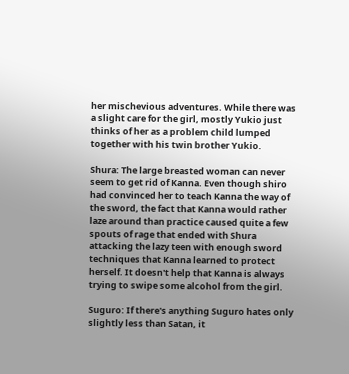her mischevious adventures. While there was a slight care for the girl, mostly Yukio just thinks of her as a problem child lumped together with his twin brother Yukio.

Shura: The large breasted woman can never seem to get rid of Kanna. Even though shiro had convinced her to teach Kanna the way of the sword, the fact that Kanna would rather laze around than practice caused quite a few spouts of rage that ended with Shura attacking the lazy teen with enough sword techniques that Kanna learned to protect herself. It doesn't help that Kanna is always trying to swipe some alcohol from the girl.

Suguro: If there's anything Suguro hates only slightly less than Satan, it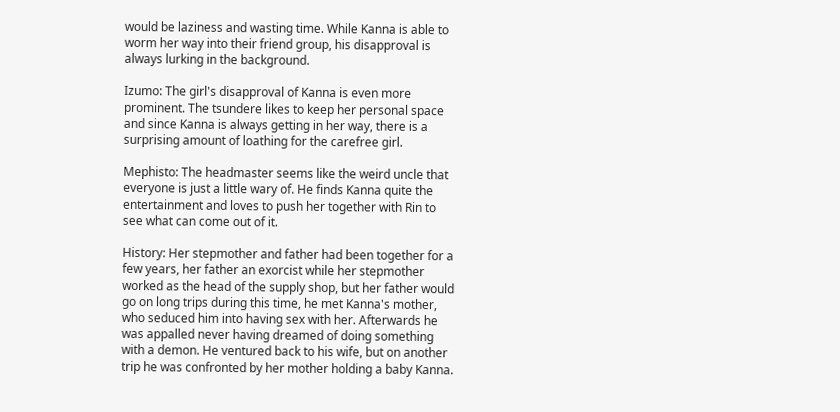would be laziness and wasting time. While Kanna is able to worm her way into their friend group, his disapproval is always lurking in the background.

Izumo: The girl's disapproval of Kanna is even more prominent. The tsundere likes to keep her personal space and since Kanna is always getting in her way, there is a surprising amount of loathing for the carefree girl.

Mephisto: The headmaster seems like the weird uncle that everyone is just a little wary of. He finds Kanna quite the entertainment and loves to push her together with Rin to see what can come out of it.

History: Her stepmother and father had been together for a few years, her father an exorcist while her stepmother worked as the head of the supply shop, but her father would go on long trips during this time, he met Kanna's mother, who seduced him into having sex with her. Afterwards he was appalled never having dreamed of doing something with a demon. He ventured back to his wife, but on another trip he was confronted by her mother holding a baby Kanna.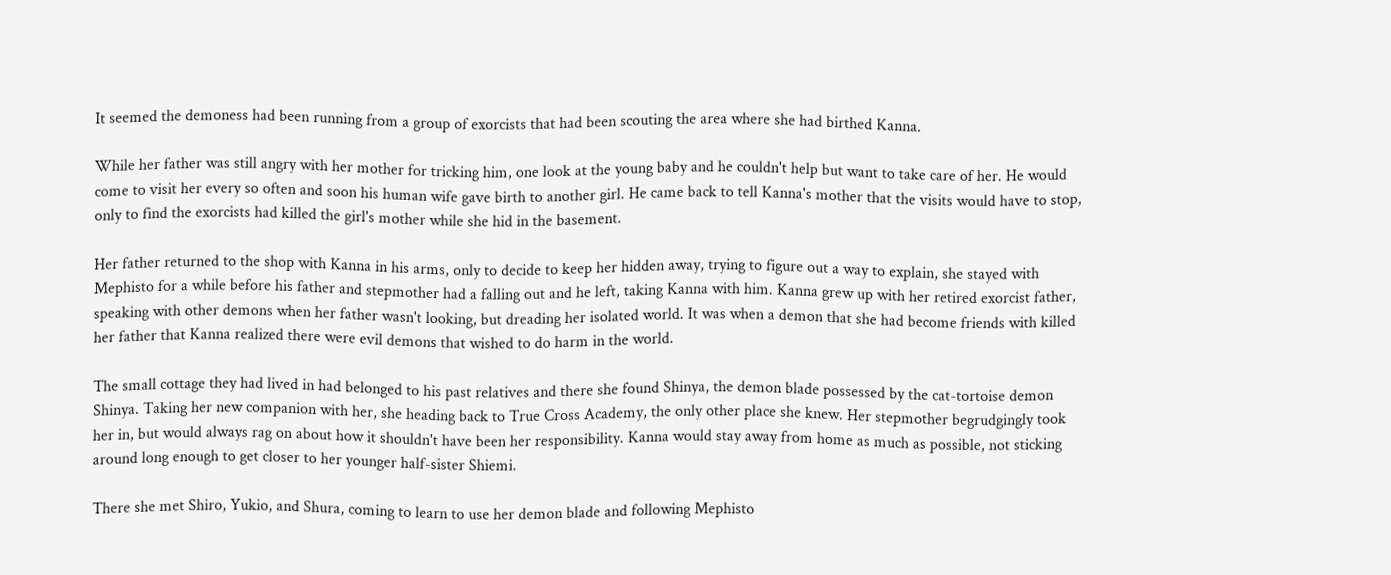It seemed the demoness had been running from a group of exorcists that had been scouting the area where she had birthed Kanna.

While her father was still angry with her mother for tricking him, one look at the young baby and he couldn't help but want to take care of her. He would come to visit her every so often and soon his human wife gave birth to another girl. He came back to tell Kanna's mother that the visits would have to stop, only to find the exorcists had killed the girl's mother while she hid in the basement.

Her father returned to the shop with Kanna in his arms, only to decide to keep her hidden away, trying to figure out a way to explain, she stayed with Mephisto for a while before his father and stepmother had a falling out and he left, taking Kanna with him. Kanna grew up with her retired exorcist father, speaking with other demons when her father wasn't looking, but dreading her isolated world. It was when a demon that she had become friends with killed her father that Kanna realized there were evil demons that wished to do harm in the world.

The small cottage they had lived in had belonged to his past relatives and there she found Shinya, the demon blade possessed by the cat-tortoise demon Shinya. Taking her new companion with her, she heading back to True Cross Academy, the only other place she knew. Her stepmother begrudgingly took her in, but would always rag on about how it shouldn't have been her responsibility. Kanna would stay away from home as much as possible, not sticking around long enough to get closer to her younger half-sister Shiemi.

There she met Shiro, Yukio, and Shura, coming to learn to use her demon blade and following Mephisto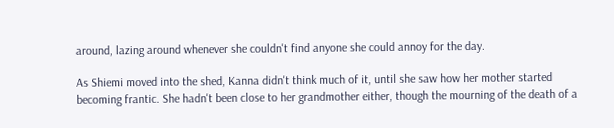around, lazing around whenever she couldn't find anyone she could annoy for the day.

As Shiemi moved into the shed, Kanna didn't think much of it, until she saw how her mother started becoming frantic. She hadn't been close to her grandmother either, though the mourning of the death of a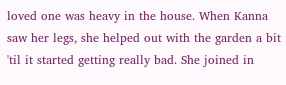loved one was heavy in the house. When Kanna saw her legs, she helped out with the garden a bit 'til it started getting really bad. She joined in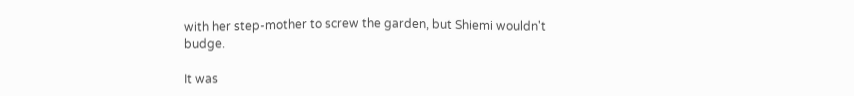with her step-mother to screw the garden, but Shiemi wouldn't budge.

It was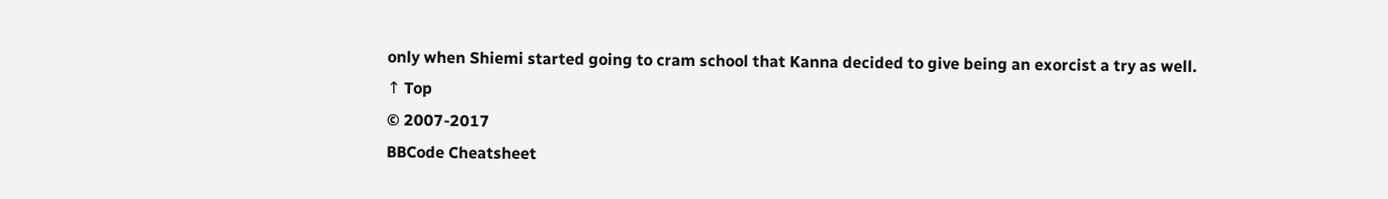only when Shiemi started going to cram school that Kanna decided to give being an exorcist a try as well.
↑ Top
© 2007-2017
BBCode Cheatsheet